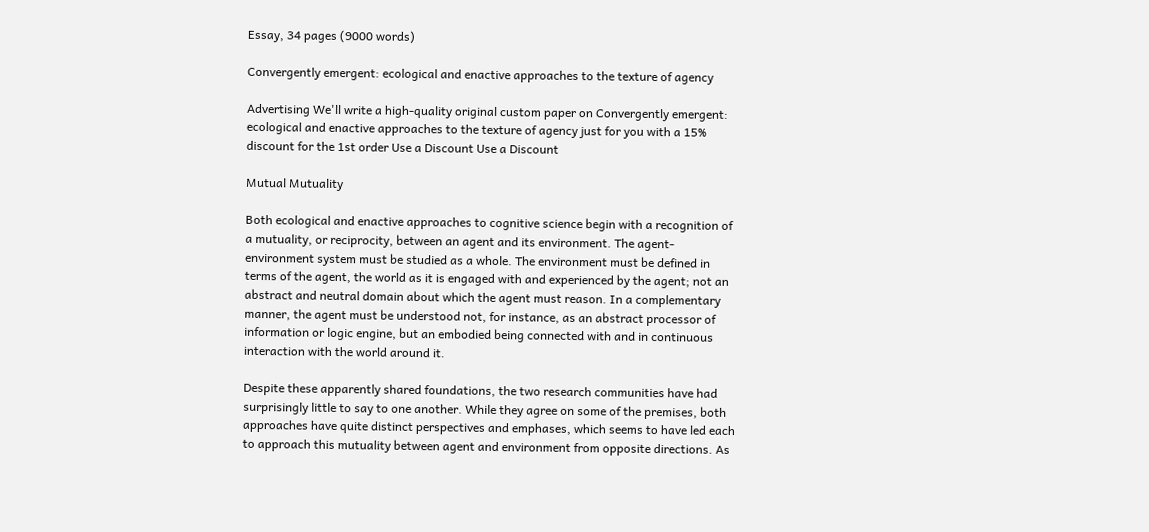Essay, 34 pages (9000 words)

Convergently emergent: ecological and enactive approaches to the texture of agency

Advertising We'll write a high-quality original custom paper on Convergently emergent: ecological and enactive approaches to the texture of agency just for you with a 15% discount for the 1st order Use a Discount Use a Discount

Mutual Mutuality

Both ecological and enactive approaches to cognitive science begin with a recognition of a mutuality, or reciprocity, between an agent and its environment. The agent-environment system must be studied as a whole. The environment must be defined in terms of the agent, the world as it is engaged with and experienced by the agent; not an abstract and neutral domain about which the agent must reason. In a complementary manner, the agent must be understood not, for instance, as an abstract processor of information or logic engine, but an embodied being connected with and in continuous interaction with the world around it.

Despite these apparently shared foundations, the two research communities have had surprisingly little to say to one another. While they agree on some of the premises, both approaches have quite distinct perspectives and emphases, which seems to have led each to approach this mutuality between agent and environment from opposite directions. As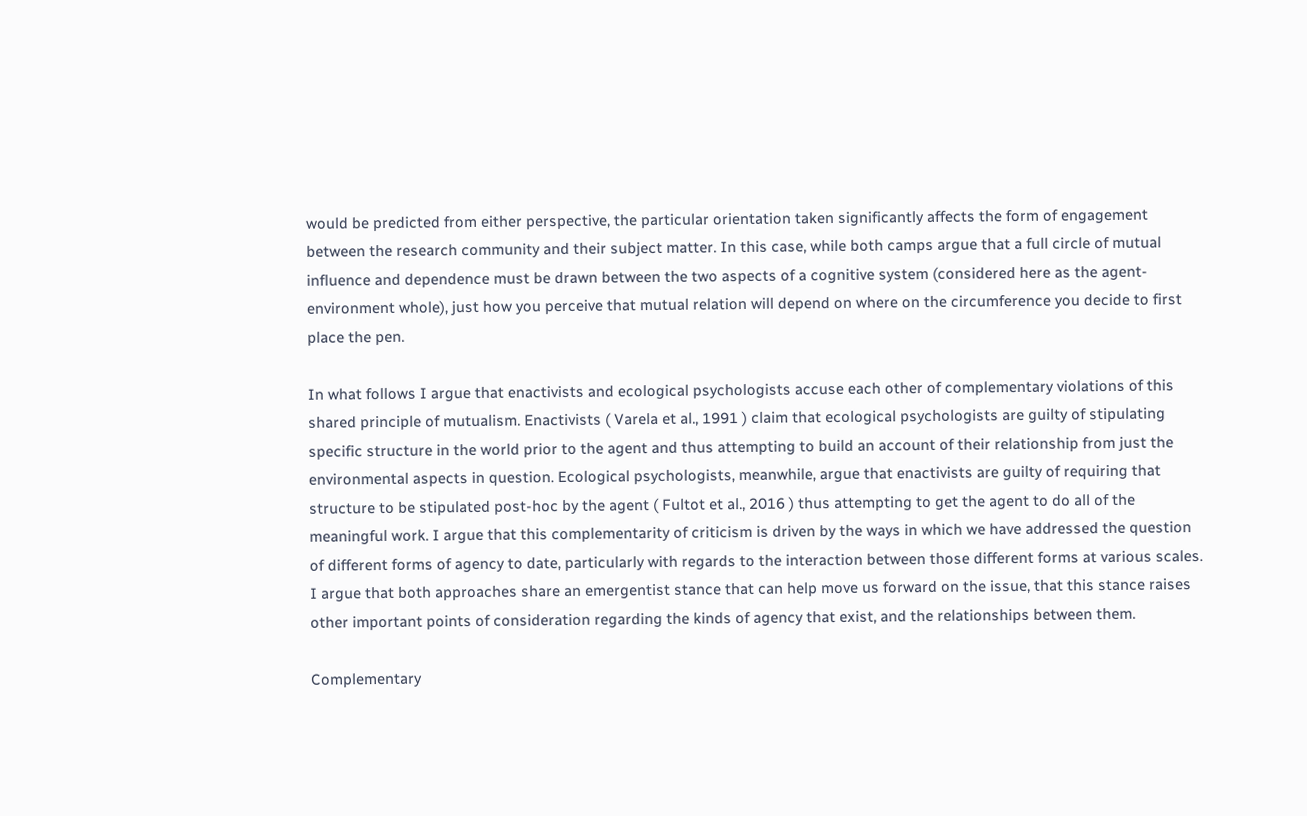would be predicted from either perspective, the particular orientation taken significantly affects the form of engagement between the research community and their subject matter. In this case, while both camps argue that a full circle of mutual influence and dependence must be drawn between the two aspects of a cognitive system (considered here as the agent-environment whole), just how you perceive that mutual relation will depend on where on the circumference you decide to first place the pen.

In what follows I argue that enactivists and ecological psychologists accuse each other of complementary violations of this shared principle of mutualism. Enactivists ( Varela et al., 1991 ) claim that ecological psychologists are guilty of stipulating specific structure in the world prior to the agent and thus attempting to build an account of their relationship from just the environmental aspects in question. Ecological psychologists, meanwhile, argue that enactivists are guilty of requiring that structure to be stipulated post-hoc by the agent ( Fultot et al., 2016 ) thus attempting to get the agent to do all of the meaningful work. I argue that this complementarity of criticism is driven by the ways in which we have addressed the question of different forms of agency to date, particularly with regards to the interaction between those different forms at various scales. I argue that both approaches share an emergentist stance that can help move us forward on the issue, that this stance raises other important points of consideration regarding the kinds of agency that exist, and the relationships between them.

Complementary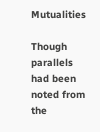Mutualities

Though parallels had been noted from the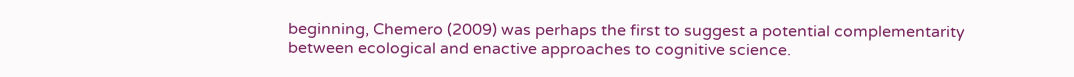beginning, Chemero (2009) was perhaps the first to suggest a potential complementarity between ecological and enactive approaches to cognitive science.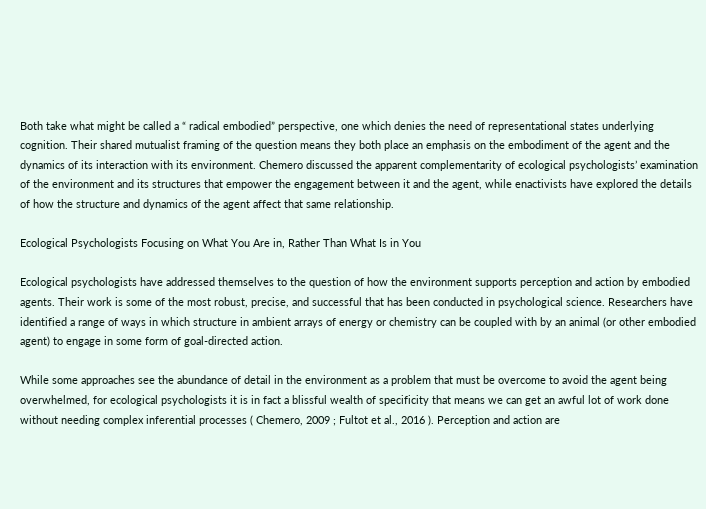Both take what might be called a “ radical embodied” perspective, one which denies the need of representational states underlying cognition. Their shared mutualist framing of the question means they both place an emphasis on the embodiment of the agent and the dynamics of its interaction with its environment. Chemero discussed the apparent complementarity of ecological psychologists’ examination of the environment and its structures that empower the engagement between it and the agent, while enactivists have explored the details of how the structure and dynamics of the agent affect that same relationship.

Ecological Psychologists Focusing on What You Are in, Rather Than What Is in You

Ecological psychologists have addressed themselves to the question of how the environment supports perception and action by embodied agents. Their work is some of the most robust, precise, and successful that has been conducted in psychological science. Researchers have identified a range of ways in which structure in ambient arrays of energy or chemistry can be coupled with by an animal (or other embodied agent) to engage in some form of goal-directed action.

While some approaches see the abundance of detail in the environment as a problem that must be overcome to avoid the agent being overwhelmed, for ecological psychologists it is in fact a blissful wealth of specificity that means we can get an awful lot of work done without needing complex inferential processes ( Chemero, 2009 ; Fultot et al., 2016 ). Perception and action are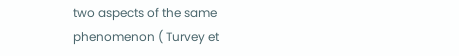two aspects of the same phenomenon ( Turvey et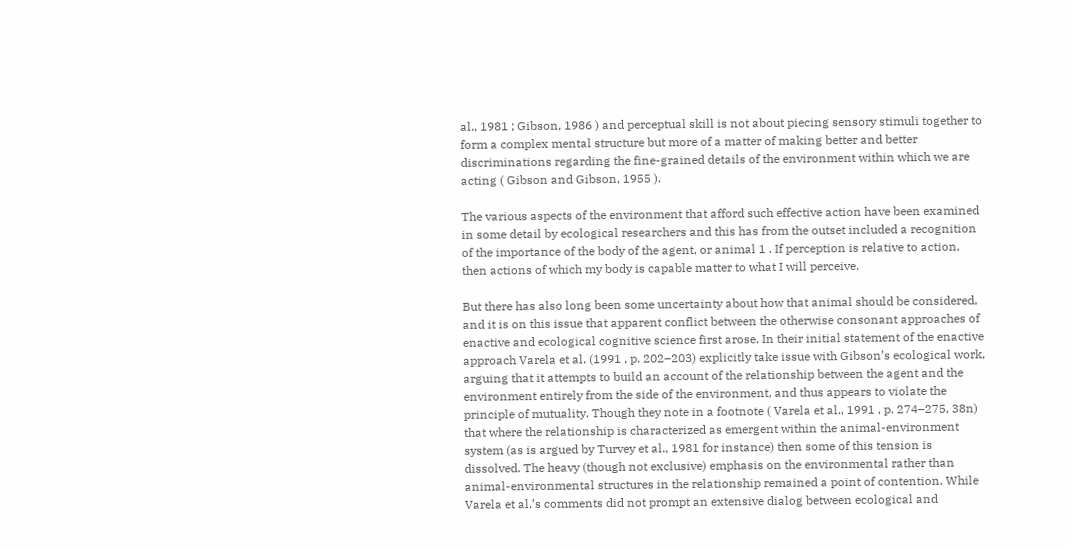al., 1981 ; Gibson, 1986 ) and perceptual skill is not about piecing sensory stimuli together to form a complex mental structure but more of a matter of making better and better discriminations regarding the fine-grained details of the environment within which we are acting ( Gibson and Gibson, 1955 ).

The various aspects of the environment that afford such effective action have been examined in some detail by ecological researchers and this has from the outset included a recognition of the importance of the body of the agent, or animal 1 . If perception is relative to action, then actions of which my body is capable matter to what I will perceive.

But there has also long been some uncertainty about how that animal should be considered, and it is on this issue that apparent conflict between the otherwise consonant approaches of enactive and ecological cognitive science first arose. In their initial statement of the enactive approach Varela et al. (1991 , p. 202–203) explicitly take issue with Gibson’s ecological work, arguing that it attempts to build an account of the relationship between the agent and the environment entirely from the side of the environment, and thus appears to violate the principle of mutuality. Though they note in a footnote ( Varela et al., 1991 , p. 274–275, 38n) that where the relationship is characterized as emergent within the animal-environment system (as is argued by Turvey et al., 1981 for instance) then some of this tension is dissolved. The heavy (though not exclusive) emphasis on the environmental rather than animal-environmental structures in the relationship remained a point of contention. While Varela et al.’s comments did not prompt an extensive dialog between ecological and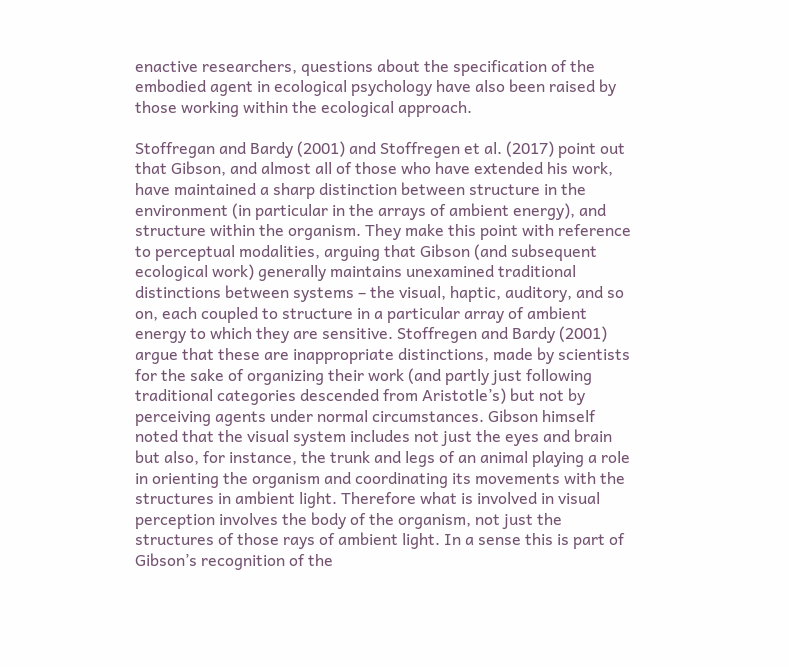enactive researchers, questions about the specification of the embodied agent in ecological psychology have also been raised by those working within the ecological approach.

Stoffregan and Bardy (2001) and Stoffregen et al. (2017) point out that Gibson, and almost all of those who have extended his work, have maintained a sharp distinction between structure in the environment (in particular in the arrays of ambient energy), and structure within the organism. They make this point with reference to perceptual modalities, arguing that Gibson (and subsequent ecological work) generally maintains unexamined traditional distinctions between systems – the visual, haptic, auditory, and so on, each coupled to structure in a particular array of ambient energy to which they are sensitive. Stoffregen and Bardy (2001) argue that these are inappropriate distinctions, made by scientists for the sake of organizing their work (and partly just following traditional categories descended from Aristotle’s) but not by perceiving agents under normal circumstances. Gibson himself noted that the visual system includes not just the eyes and brain but also, for instance, the trunk and legs of an animal playing a role in orienting the organism and coordinating its movements with the structures in ambient light. Therefore what is involved in visual perception involves the body of the organism, not just the structures of those rays of ambient light. In a sense this is part of Gibson’s recognition of the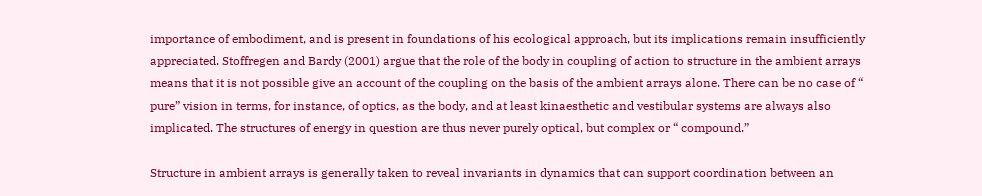importance of embodiment, and is present in foundations of his ecological approach, but its implications remain insufficiently appreciated. Stoffregen and Bardy (2001) argue that the role of the body in coupling of action to structure in the ambient arrays means that it is not possible give an account of the coupling on the basis of the ambient arrays alone. There can be no case of “ pure” vision in terms, for instance, of optics, as the body, and at least kinaesthetic and vestibular systems are always also implicated. The structures of energy in question are thus never purely optical, but complex or “ compound.”

Structure in ambient arrays is generally taken to reveal invariants in dynamics that can support coordination between an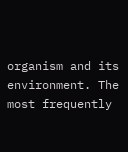organism and its environment. The most frequently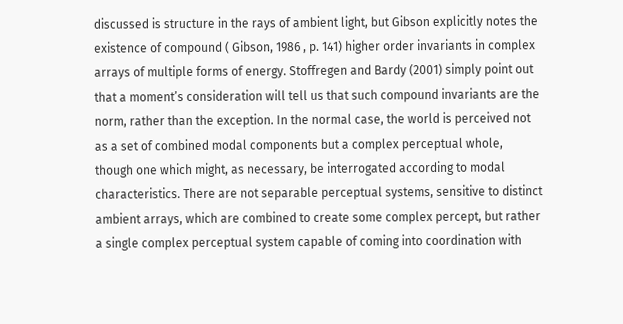discussed is structure in the rays of ambient light, but Gibson explicitly notes the existence of compound ( Gibson, 1986 , p. 141) higher order invariants in complex arrays of multiple forms of energy. Stoffregen and Bardy (2001) simply point out that a moment’s consideration will tell us that such compound invariants are the norm, rather than the exception. In the normal case, the world is perceived not as a set of combined modal components but a complex perceptual whole, though one which might, as necessary, be interrogated according to modal characteristics. There are not separable perceptual systems, sensitive to distinct ambient arrays, which are combined to create some complex percept, but rather a single complex perceptual system capable of coming into coordination with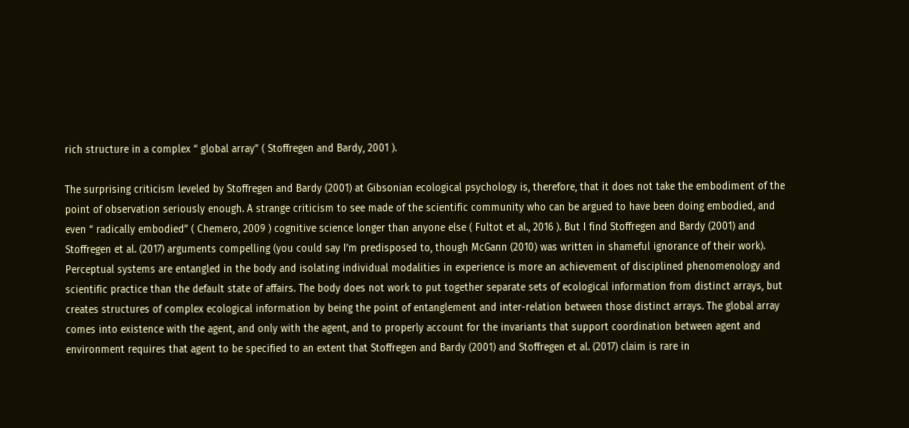rich structure in a complex “ global array” ( Stoffregen and Bardy, 2001 ).

The surprising criticism leveled by Stoffregen and Bardy (2001) at Gibsonian ecological psychology is, therefore, that it does not take the embodiment of the point of observation seriously enough. A strange criticism to see made of the scientific community who can be argued to have been doing embodied, and even “ radically embodied” ( Chemero, 2009 ) cognitive science longer than anyone else ( Fultot et al., 2016 ). But I find Stoffregen and Bardy (2001) and Stoffregen et al. (2017) arguments compelling (you could say I’m predisposed to, though McGann (2010) was written in shameful ignorance of their work). Perceptual systems are entangled in the body and isolating individual modalities in experience is more an achievement of disciplined phenomenology and scientific practice than the default state of affairs. The body does not work to put together separate sets of ecological information from distinct arrays, but creates structures of complex ecological information by being the point of entanglement and inter-relation between those distinct arrays. The global array comes into existence with the agent, and only with the agent, and to properly account for the invariants that support coordination between agent and environment requires that agent to be specified to an extent that Stoffregen and Bardy (2001) and Stoffregen et al. (2017) claim is rare in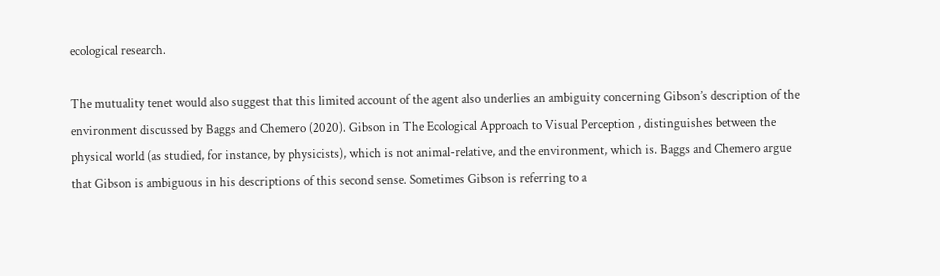ecological research.

The mutuality tenet would also suggest that this limited account of the agent also underlies an ambiguity concerning Gibson’s description of the environment discussed by Baggs and Chemero (2020). Gibson in The Ecological Approach to Visual Perception , distinguishes between the physical world (as studied, for instance, by physicists), which is not animal-relative, and the environment, which is. Baggs and Chemero argue that Gibson is ambiguous in his descriptions of this second sense. Sometimes Gibson is referring to a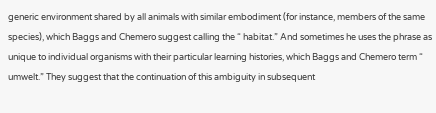generic environment shared by all animals with similar embodiment (for instance, members of the same species), which Baggs and Chemero suggest calling the “ habitat.” And sometimes he uses the phrase as unique to individual organisms with their particular learning histories, which Baggs and Chemero term “ umwelt.” They suggest that the continuation of this ambiguity in subsequent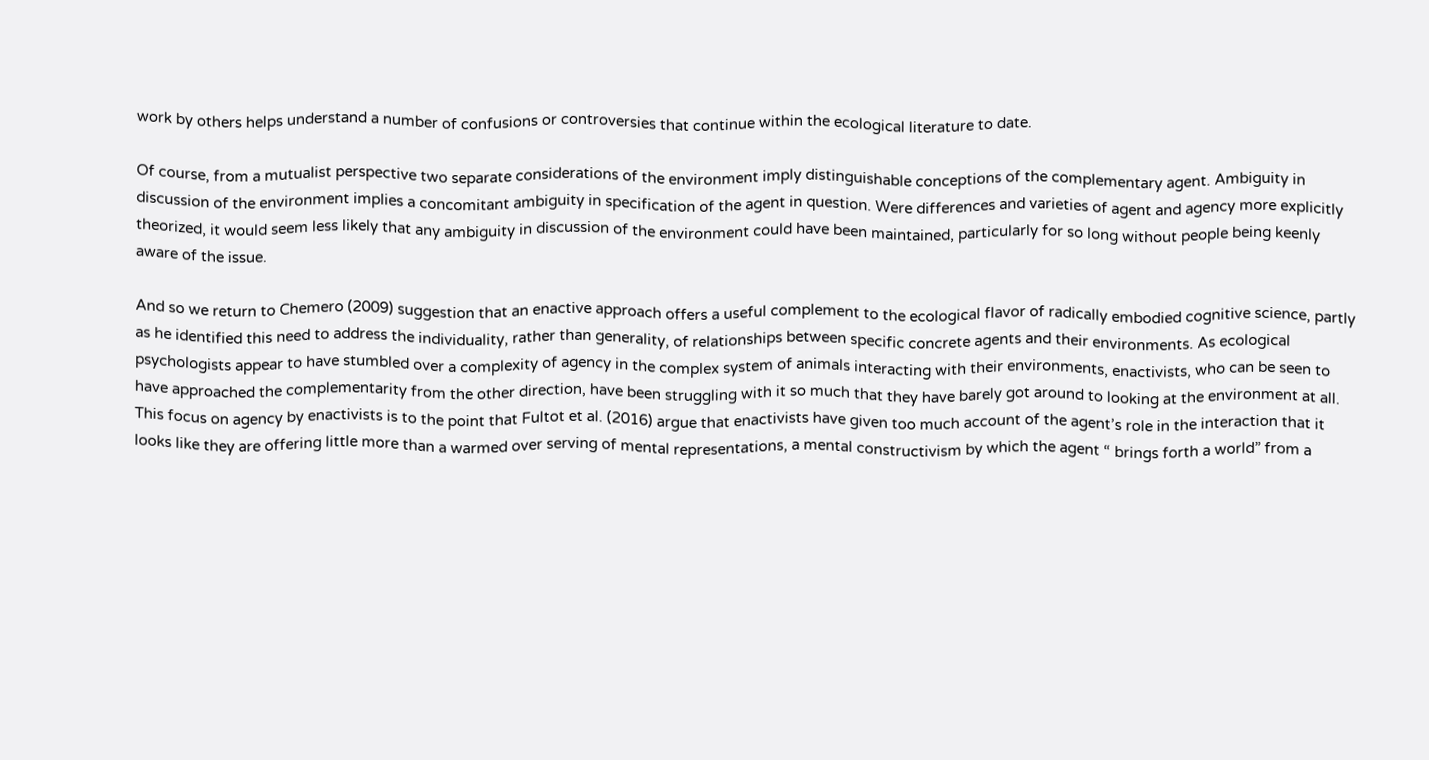work by others helps understand a number of confusions or controversies that continue within the ecological literature to date.

Of course, from a mutualist perspective two separate considerations of the environment imply distinguishable conceptions of the complementary agent. Ambiguity in discussion of the environment implies a concomitant ambiguity in specification of the agent in question. Were differences and varieties of agent and agency more explicitly theorized, it would seem less likely that any ambiguity in discussion of the environment could have been maintained, particularly for so long without people being keenly aware of the issue.

And so we return to Chemero (2009) suggestion that an enactive approach offers a useful complement to the ecological flavor of radically embodied cognitive science, partly as he identified this need to address the individuality, rather than generality, of relationships between specific concrete agents and their environments. As ecological psychologists appear to have stumbled over a complexity of agency in the complex system of animals interacting with their environments, enactivists, who can be seen to have approached the complementarity from the other direction, have been struggling with it so much that they have barely got around to looking at the environment at all. This focus on agency by enactivists is to the point that Fultot et al. (2016) argue that enactivists have given too much account of the agent’s role in the interaction that it looks like they are offering little more than a warmed over serving of mental representations, a mental constructivism by which the agent “ brings forth a world” from a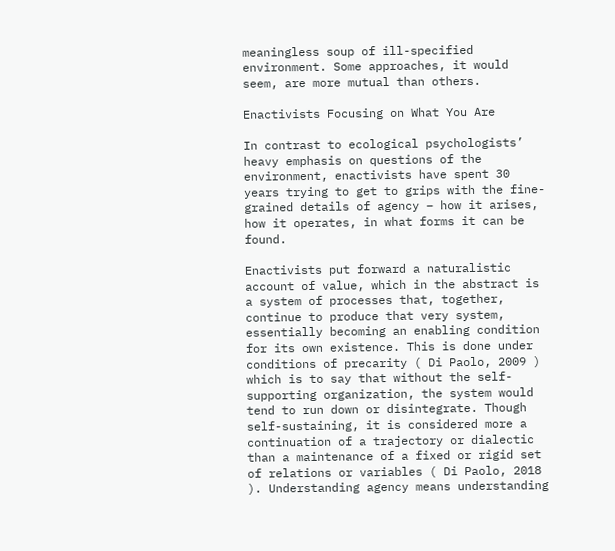meaningless soup of ill-specified environment. Some approaches, it would seem, are more mutual than others.

Enactivists Focusing on What You Are

In contrast to ecological psychologists’ heavy emphasis on questions of the environment, enactivists have spent 30 years trying to get to grips with the fine-grained details of agency – how it arises, how it operates, in what forms it can be found.

Enactivists put forward a naturalistic account of value, which in the abstract is a system of processes that, together, continue to produce that very system, essentially becoming an enabling condition for its own existence. This is done under conditions of precarity ( Di Paolo, 2009 ) which is to say that without the self-supporting organization, the system would tend to run down or disintegrate. Though self-sustaining, it is considered more a continuation of a trajectory or dialectic than a maintenance of a fixed or rigid set of relations or variables ( Di Paolo, 2018 ). Understanding agency means understanding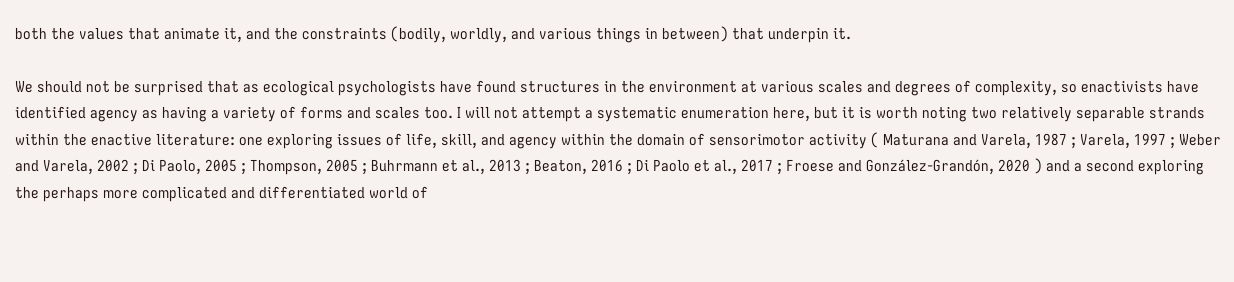both the values that animate it, and the constraints (bodily, worldly, and various things in between) that underpin it.

We should not be surprised that as ecological psychologists have found structures in the environment at various scales and degrees of complexity, so enactivists have identified agency as having a variety of forms and scales too. I will not attempt a systematic enumeration here, but it is worth noting two relatively separable strands within the enactive literature: one exploring issues of life, skill, and agency within the domain of sensorimotor activity ( Maturana and Varela, 1987 ; Varela, 1997 ; Weber and Varela, 2002 ; Di Paolo, 2005 ; Thompson, 2005 ; Buhrmann et al., 2013 ; Beaton, 2016 ; Di Paolo et al., 2017 ; Froese and González-Grandón, 2020 ) and a second exploring the perhaps more complicated and differentiated world of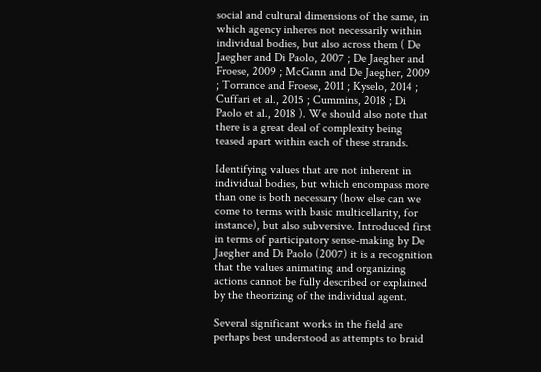social and cultural dimensions of the same, in which agency inheres not necessarily within individual bodies, but also across them ( De Jaegher and Di Paolo, 2007 ; De Jaegher and Froese, 2009 ; McGann and De Jaegher, 2009 ; Torrance and Froese, 2011 ; Kyselo, 2014 ; Cuffari et al., 2015 ; Cummins, 2018 ; Di Paolo et al., 2018 ). We should also note that there is a great deal of complexity being teased apart within each of these strands.

Identifying values that are not inherent in individual bodies, but which encompass more than one is both necessary (how else can we come to terms with basic multicellarity, for instance), but also subversive. Introduced first in terms of participatory sense-making by De Jaegher and Di Paolo (2007) it is a recognition that the values animating and organizing actions cannot be fully described or explained by the theorizing of the individual agent.

Several significant works in the field are perhaps best understood as attempts to braid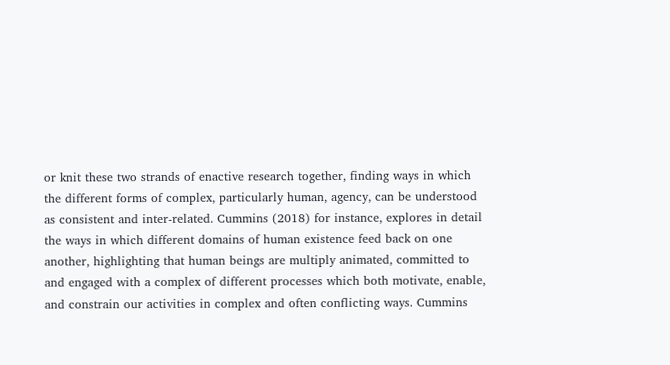or knit these two strands of enactive research together, finding ways in which the different forms of complex, particularly human, agency, can be understood as consistent and inter-related. Cummins (2018) for instance, explores in detail the ways in which different domains of human existence feed back on one another, highlighting that human beings are multiply animated, committed to and engaged with a complex of different processes which both motivate, enable, and constrain our activities in complex and often conflicting ways. Cummins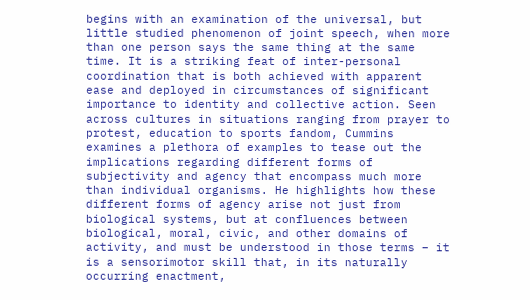begins with an examination of the universal, but little studied phenomenon of joint speech, when more than one person says the same thing at the same time. It is a striking feat of inter-personal coordination that is both achieved with apparent ease and deployed in circumstances of significant importance to identity and collective action. Seen across cultures in situations ranging from prayer to protest, education to sports fandom, Cummins examines a plethora of examples to tease out the implications regarding different forms of subjectivity and agency that encompass much more than individual organisms. He highlights how these different forms of agency arise not just from biological systems, but at confluences between biological, moral, civic, and other domains of activity, and must be understood in those terms – it is a sensorimotor skill that, in its naturally occurring enactment,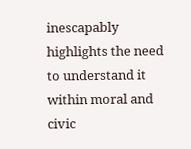inescapably highlights the need to understand it within moral and civic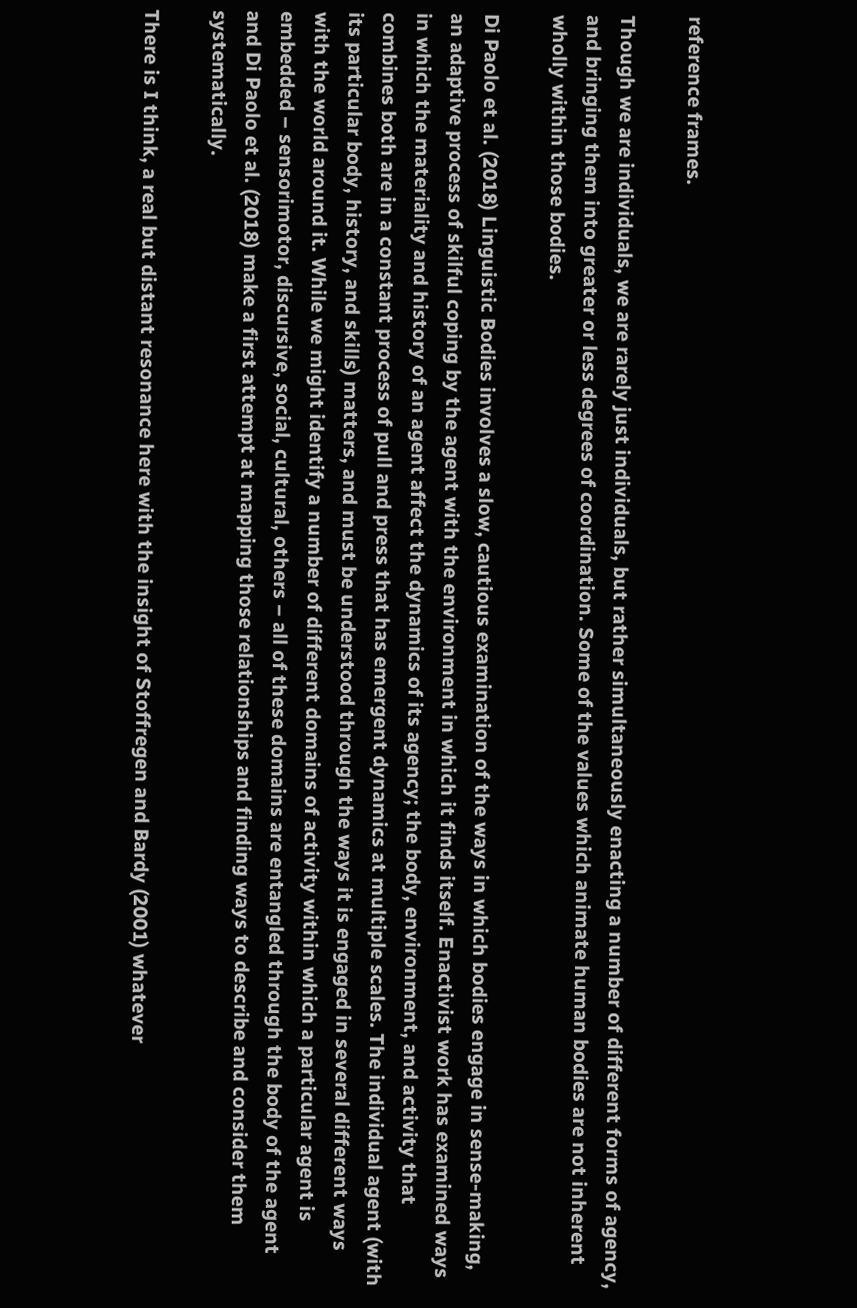reference frames.

Though we are individuals, we are rarely just individuals, but rather simultaneously enacting a number of different forms of agency, and bringing them into greater or less degrees of coordination. Some of the values which animate human bodies are not inherent wholly within those bodies.

Di Paolo et al. (2018) Linguistic Bodies involves a slow, cautious examination of the ways in which bodies engage in sense-making, an adaptive process of skilful coping by the agent with the environment in which it finds itself. Enactivist work has examined ways in which the materiality and history of an agent affect the dynamics of its agency; the body, environment, and activity that combines both are in a constant process of pull and press that has emergent dynamics at multiple scales. The individual agent (with its particular body, history, and skills) matters, and must be understood through the ways it is engaged in several different ways with the world around it. While we might identify a number of different domains of activity within which a particular agent is embedded – sensorimotor, discursive, social, cultural, others – all of these domains are entangled through the body of the agent and Di Paolo et al. (2018) make a first attempt at mapping those relationships and finding ways to describe and consider them systematically.

There is I think, a real but distant resonance here with the insight of Stoffregen and Bardy (2001) whatever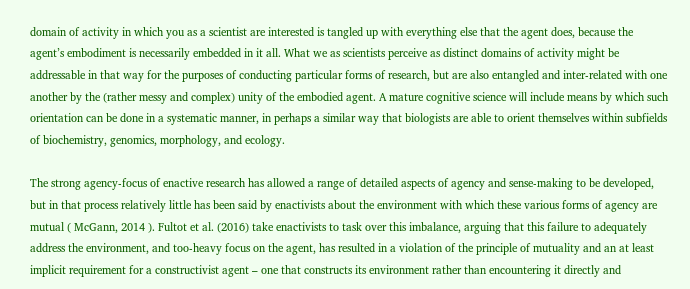domain of activity in which you as a scientist are interested is tangled up with everything else that the agent does, because the agent’s embodiment is necessarily embedded in it all. What we as scientists perceive as distinct domains of activity might be addressable in that way for the purposes of conducting particular forms of research, but are also entangled and inter-related with one another by the (rather messy and complex) unity of the embodied agent. A mature cognitive science will include means by which such orientation can be done in a systematic manner, in perhaps a similar way that biologists are able to orient themselves within subfields of biochemistry, genomics, morphology, and ecology.

The strong agency-focus of enactive research has allowed a range of detailed aspects of agency and sense-making to be developed, but in that process relatively little has been said by enactivists about the environment with which these various forms of agency are mutual ( McGann, 2014 ). Fultot et al. (2016) take enactivists to task over this imbalance, arguing that this failure to adequately address the environment, and too-heavy focus on the agent, has resulted in a violation of the principle of mutuality and an at least implicit requirement for a constructivist agent – one that constructs its environment rather than encountering it directly and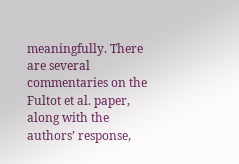meaningfully. There are several commentaries on the Fultot et al. paper, along with the authors’ response,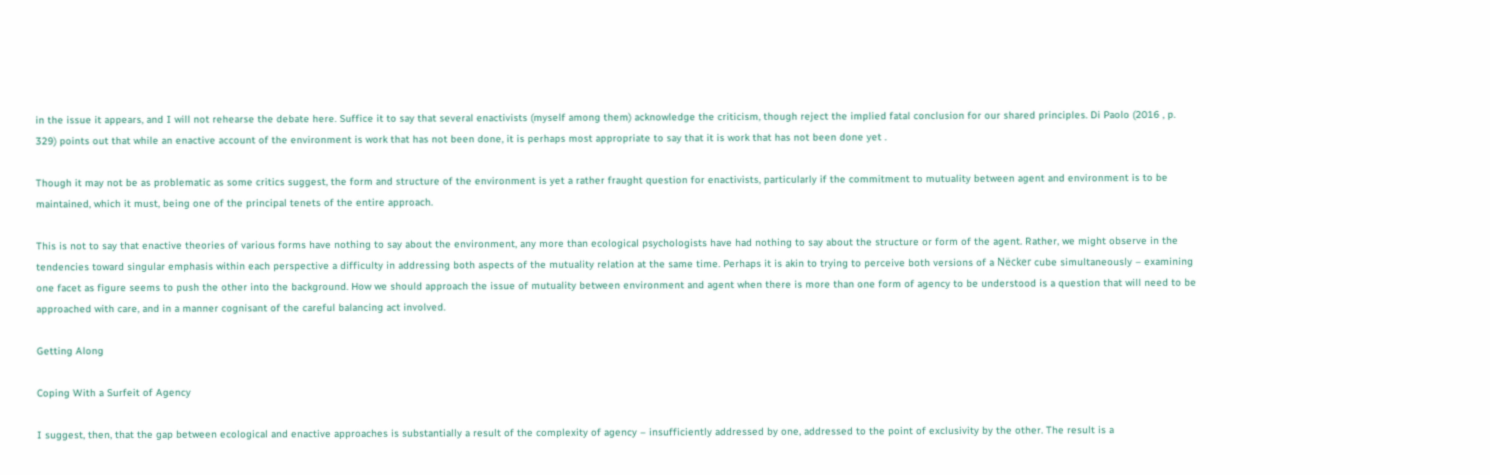in the issue it appears, and I will not rehearse the debate here. Suffice it to say that several enactivists (myself among them) acknowledge the criticism, though reject the implied fatal conclusion for our shared principles. Di Paolo (2016 , p. 329) points out that while an enactive account of the environment is work that has not been done, it is perhaps most appropriate to say that it is work that has not been done yet .

Though it may not be as problematic as some critics suggest, the form and structure of the environment is yet a rather fraught question for enactivists, particularly if the commitment to mutuality between agent and environment is to be maintained, which it must, being one of the principal tenets of the entire approach.

This is not to say that enactive theories of various forms have nothing to say about the environment, any more than ecological psychologists have had nothing to say about the structure or form of the agent. Rather, we might observe in the tendencies toward singular emphasis within each perspective a difficulty in addressing both aspects of the mutuality relation at the same time. Perhaps it is akin to trying to perceive both versions of a Nëcker cube simultaneously – examining one facet as figure seems to push the other into the background. How we should approach the issue of mutuality between environment and agent when there is more than one form of agency to be understood is a question that will need to be approached with care, and in a manner cognisant of the careful balancing act involved.

Getting Along

Coping With a Surfeit of Agency

I suggest, then, that the gap between ecological and enactive approaches is substantially a result of the complexity of agency – insufficiently addressed by one, addressed to the point of exclusivity by the other. The result is a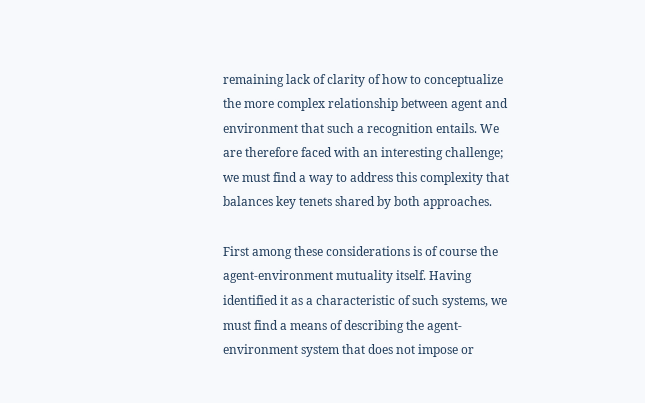remaining lack of clarity of how to conceptualize the more complex relationship between agent and environment that such a recognition entails. We are therefore faced with an interesting challenge; we must find a way to address this complexity that balances key tenets shared by both approaches.

First among these considerations is of course the agent-environment mutuality itself. Having identified it as a characteristic of such systems, we must find a means of describing the agent-environment system that does not impose or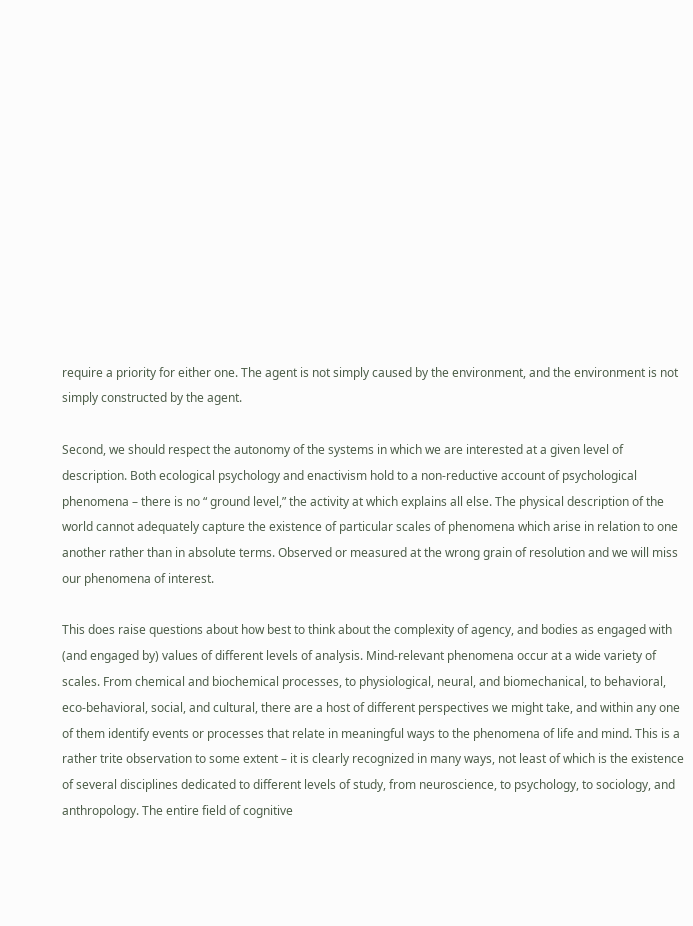require a priority for either one. The agent is not simply caused by the environment, and the environment is not simply constructed by the agent.

Second, we should respect the autonomy of the systems in which we are interested at a given level of description. Both ecological psychology and enactivism hold to a non-reductive account of psychological phenomena – there is no “ ground level,” the activity at which explains all else. The physical description of the world cannot adequately capture the existence of particular scales of phenomena which arise in relation to one another rather than in absolute terms. Observed or measured at the wrong grain of resolution and we will miss our phenomena of interest.

This does raise questions about how best to think about the complexity of agency, and bodies as engaged with (and engaged by) values of different levels of analysis. Mind-relevant phenomena occur at a wide variety of scales. From chemical and biochemical processes, to physiological, neural, and biomechanical, to behavioral, eco-behavioral, social, and cultural, there are a host of different perspectives we might take, and within any one of them identify events or processes that relate in meaningful ways to the phenomena of life and mind. This is a rather trite observation to some extent – it is clearly recognized in many ways, not least of which is the existence of several disciplines dedicated to different levels of study, from neuroscience, to psychology, to sociology, and anthropology. The entire field of cognitive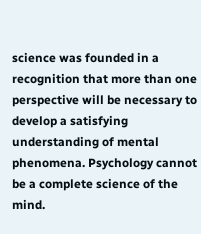science was founded in a recognition that more than one perspective will be necessary to develop a satisfying understanding of mental phenomena. Psychology cannot be a complete science of the mind.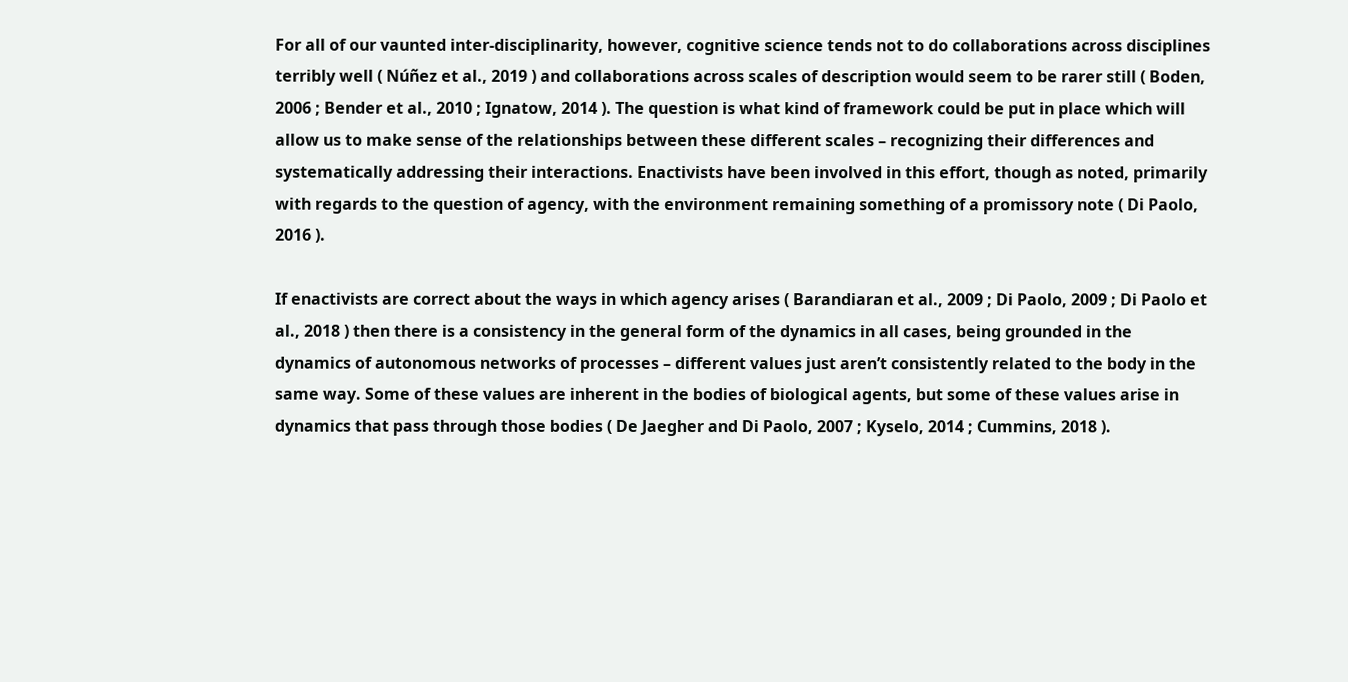For all of our vaunted inter-disciplinarity, however, cognitive science tends not to do collaborations across disciplines terribly well ( Núñez et al., 2019 ) and collaborations across scales of description would seem to be rarer still ( Boden, 2006 ; Bender et al., 2010 ; Ignatow, 2014 ). The question is what kind of framework could be put in place which will allow us to make sense of the relationships between these different scales – recognizing their differences and systematically addressing their interactions. Enactivists have been involved in this effort, though as noted, primarily with regards to the question of agency, with the environment remaining something of a promissory note ( Di Paolo, 2016 ).

If enactivists are correct about the ways in which agency arises ( Barandiaran et al., 2009 ; Di Paolo, 2009 ; Di Paolo et al., 2018 ) then there is a consistency in the general form of the dynamics in all cases, being grounded in the dynamics of autonomous networks of processes – different values just aren’t consistently related to the body in the same way. Some of these values are inherent in the bodies of biological agents, but some of these values arise in dynamics that pass through those bodies ( De Jaegher and Di Paolo, 2007 ; Kyselo, 2014 ; Cummins, 2018 ).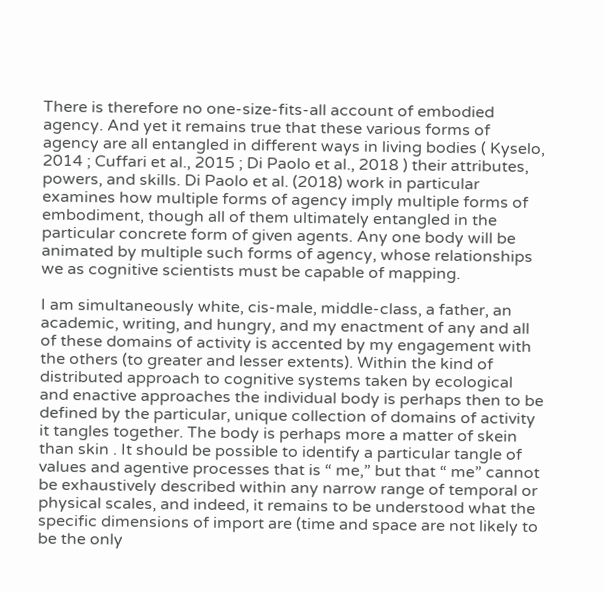There is therefore no one-size-fits-all account of embodied agency. And yet it remains true that these various forms of agency are all entangled in different ways in living bodies ( Kyselo, 2014 ; Cuffari et al., 2015 ; Di Paolo et al., 2018 ) their attributes, powers, and skills. Di Paolo et al. (2018) work in particular examines how multiple forms of agency imply multiple forms of embodiment, though all of them ultimately entangled in the particular concrete form of given agents. Any one body will be animated by multiple such forms of agency, whose relationships we as cognitive scientists must be capable of mapping.

I am simultaneously white, cis-male, middle-class, a father, an academic, writing, and hungry, and my enactment of any and all of these domains of activity is accented by my engagement with the others (to greater and lesser extents). Within the kind of distributed approach to cognitive systems taken by ecological and enactive approaches the individual body is perhaps then to be defined by the particular, unique collection of domains of activity it tangles together. The body is perhaps more a matter of skein than skin . It should be possible to identify a particular tangle of values and agentive processes that is “ me,” but that “ me” cannot be exhaustively described within any narrow range of temporal or physical scales, and indeed, it remains to be understood what the specific dimensions of import are (time and space are not likely to be the only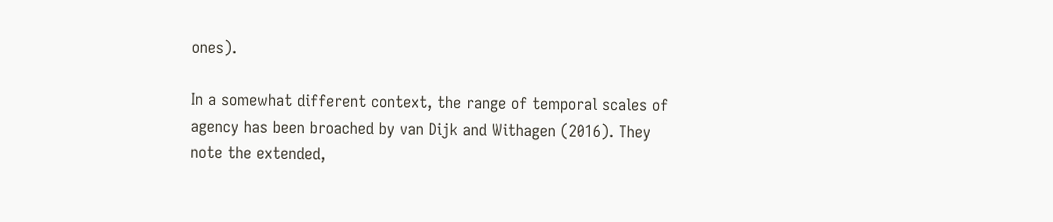ones).

In a somewhat different context, the range of temporal scales of agency has been broached by van Dijk and Withagen (2016). They note the extended,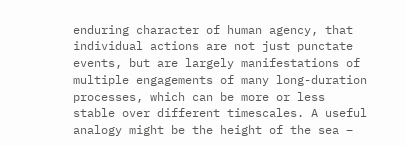enduring character of human agency, that individual actions are not just punctate events, but are largely manifestations of multiple engagements of many long-duration processes, which can be more or less stable over different timescales. A useful analogy might be the height of the sea –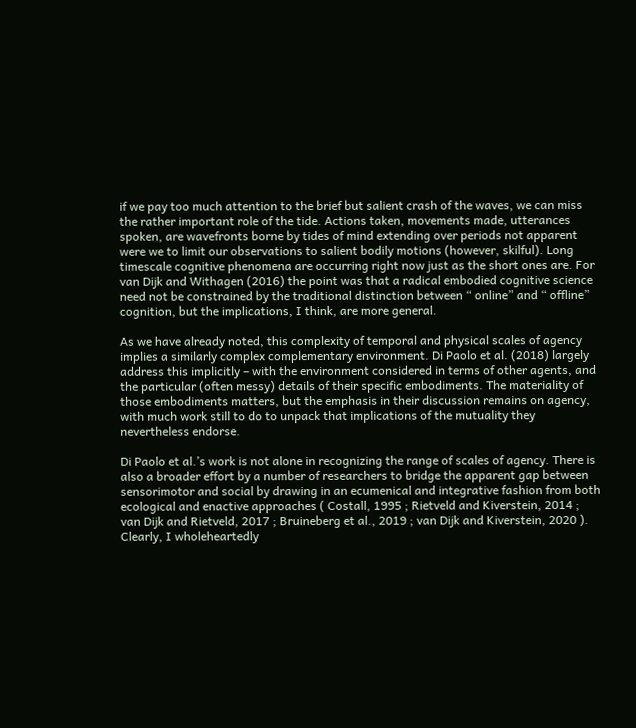if we pay too much attention to the brief but salient crash of the waves, we can miss the rather important role of the tide. Actions taken, movements made, utterances spoken, are wavefronts borne by tides of mind extending over periods not apparent were we to limit our observations to salient bodily motions (however, skilful). Long timescale cognitive phenomena are occurring right now just as the short ones are. For van Dijk and Withagen (2016) the point was that a radical embodied cognitive science need not be constrained by the traditional distinction between “ online” and “ offline” cognition, but the implications, I think, are more general.

As we have already noted, this complexity of temporal and physical scales of agency implies a similarly complex complementary environment. Di Paolo et al. (2018) largely address this implicitly – with the environment considered in terms of other agents, and the particular (often messy) details of their specific embodiments. The materiality of those embodiments matters, but the emphasis in their discussion remains on agency, with much work still to do to unpack that implications of the mutuality they nevertheless endorse.

Di Paolo et al.’s work is not alone in recognizing the range of scales of agency. There is also a broader effort by a number of researchers to bridge the apparent gap between sensorimotor and social by drawing in an ecumenical and integrative fashion from both ecological and enactive approaches ( Costall, 1995 ; Rietveld and Kiverstein, 2014 ; van Dijk and Rietveld, 2017 ; Bruineberg et al., 2019 ; van Dijk and Kiverstein, 2020 ). Clearly, I wholeheartedly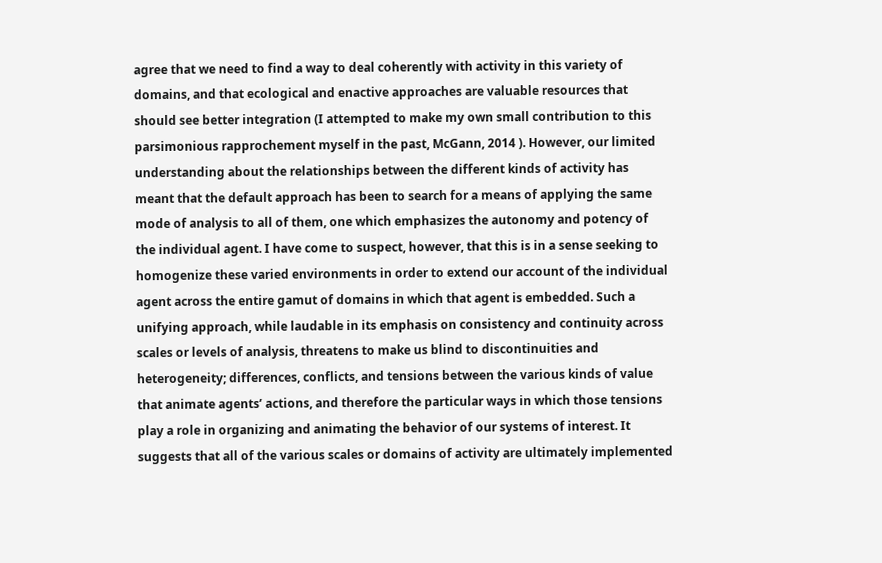agree that we need to find a way to deal coherently with activity in this variety of domains, and that ecological and enactive approaches are valuable resources that should see better integration (I attempted to make my own small contribution to this parsimonious rapprochement myself in the past, McGann, 2014 ). However, our limited understanding about the relationships between the different kinds of activity has meant that the default approach has been to search for a means of applying the same mode of analysis to all of them, one which emphasizes the autonomy and potency of the individual agent. I have come to suspect, however, that this is in a sense seeking to homogenize these varied environments in order to extend our account of the individual agent across the entire gamut of domains in which that agent is embedded. Such a unifying approach, while laudable in its emphasis on consistency and continuity across scales or levels of analysis, threatens to make us blind to discontinuities and heterogeneity; differences, conflicts, and tensions between the various kinds of value that animate agents’ actions, and therefore the particular ways in which those tensions play a role in organizing and animating the behavior of our systems of interest. It suggests that all of the various scales or domains of activity are ultimately implemented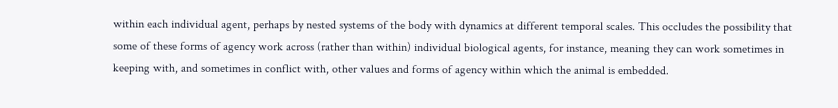within each individual agent, perhaps by nested systems of the body with dynamics at different temporal scales. This occludes the possibility that some of these forms of agency work across (rather than within) individual biological agents, for instance, meaning they can work sometimes in keeping with, and sometimes in conflict with, other values and forms of agency within which the animal is embedded.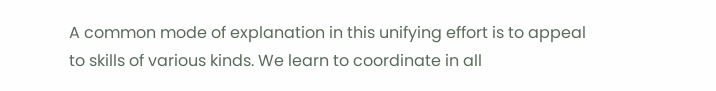A common mode of explanation in this unifying effort is to appeal to skills of various kinds. We learn to coordinate in all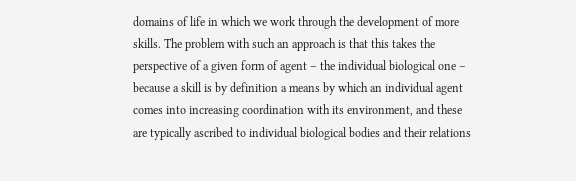domains of life in which we work through the development of more skills. The problem with such an approach is that this takes the perspective of a given form of agent – the individual biological one – because a skill is by definition a means by which an individual agent comes into increasing coordination with its environment, and these are typically ascribed to individual biological bodies and their relations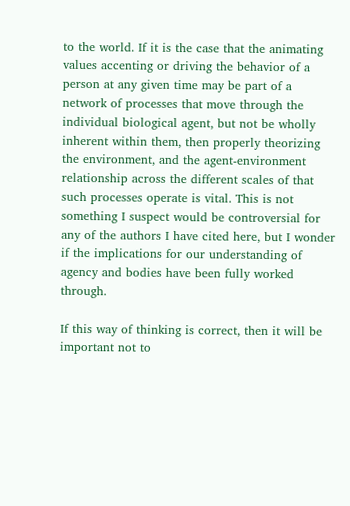to the world. If it is the case that the animating values accenting or driving the behavior of a person at any given time may be part of a network of processes that move through the individual biological agent, but not be wholly inherent within them, then properly theorizing the environment, and the agent-environment relationship across the different scales of that such processes operate is vital. This is not something I suspect would be controversial for any of the authors I have cited here, but I wonder if the implications for our understanding of agency and bodies have been fully worked through.

If this way of thinking is correct, then it will be important not to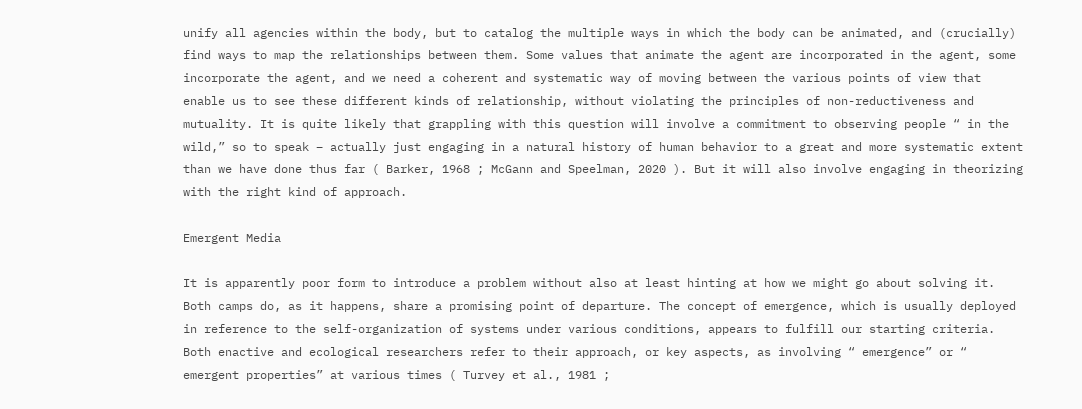unify all agencies within the body, but to catalog the multiple ways in which the body can be animated, and (crucially) find ways to map the relationships between them. Some values that animate the agent are incorporated in the agent, some incorporate the agent, and we need a coherent and systematic way of moving between the various points of view that enable us to see these different kinds of relationship, without violating the principles of non-reductiveness and mutuality. It is quite likely that grappling with this question will involve a commitment to observing people “ in the wild,” so to speak – actually just engaging in a natural history of human behavior to a great and more systematic extent than we have done thus far ( Barker, 1968 ; McGann and Speelman, 2020 ). But it will also involve engaging in theorizing with the right kind of approach.

Emergent Media

It is apparently poor form to introduce a problem without also at least hinting at how we might go about solving it. Both camps do, as it happens, share a promising point of departure. The concept of emergence, which is usually deployed in reference to the self-organization of systems under various conditions, appears to fulfill our starting criteria. Both enactive and ecological researchers refer to their approach, or key aspects, as involving “ emergence” or “ emergent properties” at various times ( Turvey et al., 1981 ;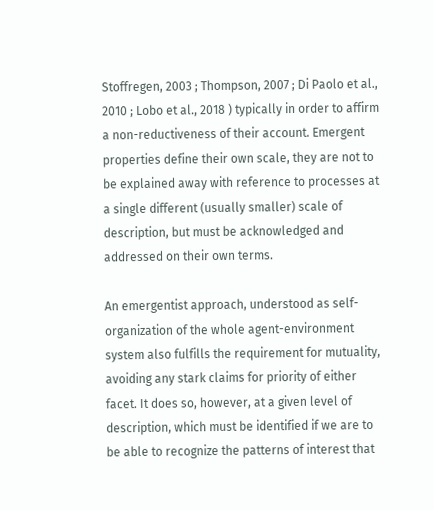Stoffregen, 2003 ; Thompson, 2007 ; Di Paolo et al., 2010 ; Lobo et al., 2018 ) typically in order to affirm a non-reductiveness of their account. Emergent properties define their own scale, they are not to be explained away with reference to processes at a single different (usually smaller) scale of description, but must be acknowledged and addressed on their own terms.

An emergentist approach, understood as self-organization of the whole agent-environment system also fulfills the requirement for mutuality, avoiding any stark claims for priority of either facet. It does so, however, at a given level of description, which must be identified if we are to be able to recognize the patterns of interest that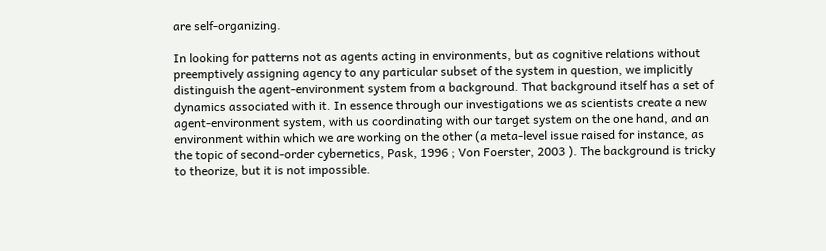are self-organizing.

In looking for patterns not as agents acting in environments, but as cognitive relations without preemptively assigning agency to any particular subset of the system in question, we implicitly distinguish the agent-environment system from a background. That background itself has a set of dynamics associated with it. In essence through our investigations we as scientists create a new agent-environment system, with us coordinating with our target system on the one hand, and an environment within which we are working on the other (a meta-level issue raised for instance, as the topic of second-order cybernetics, Pask, 1996 ; Von Foerster, 2003 ). The background is tricky to theorize, but it is not impossible.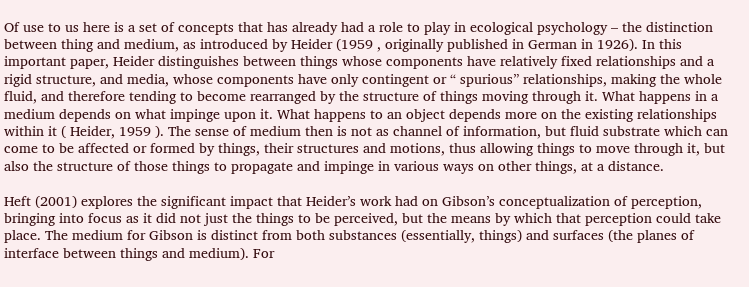Of use to us here is a set of concepts that has already had a role to play in ecological psychology – the distinction between thing and medium, as introduced by Heider (1959 , originally published in German in 1926). In this important paper, Heider distinguishes between things whose components have relatively fixed relationships and a rigid structure, and media, whose components have only contingent or “ spurious” relationships, making the whole fluid, and therefore tending to become rearranged by the structure of things moving through it. What happens in a medium depends on what impinge upon it. What happens to an object depends more on the existing relationships within it ( Heider, 1959 ). The sense of medium then is not as channel of information, but fluid substrate which can come to be affected or formed by things, their structures and motions, thus allowing things to move through it, but also the structure of those things to propagate and impinge in various ways on other things, at a distance.

Heft (2001) explores the significant impact that Heider’s work had on Gibson’s conceptualization of perception, bringing into focus as it did not just the things to be perceived, but the means by which that perception could take place. The medium for Gibson is distinct from both substances (essentially, things) and surfaces (the planes of interface between things and medium). For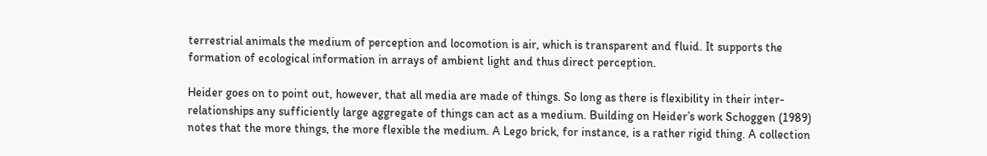terrestrial animals the medium of perception and locomotion is air, which is transparent and fluid. It supports the formation of ecological information in arrays of ambient light and thus direct perception.

Heider goes on to point out, however, that all media are made of things. So long as there is flexibility in their inter-relationships any sufficiently large aggregate of things can act as a medium. Building on Heider’s work Schoggen (1989) notes that the more things, the more flexible the medium. A Lego brick, for instance, is a rather rigid thing. A collection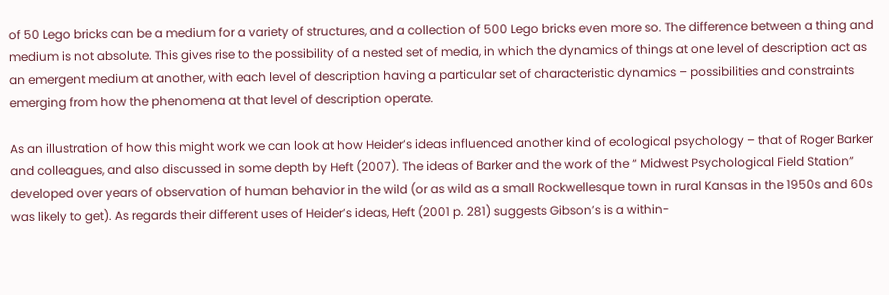of 50 Lego bricks can be a medium for a variety of structures, and a collection of 500 Lego bricks even more so. The difference between a thing and medium is not absolute. This gives rise to the possibility of a nested set of media, in which the dynamics of things at one level of description act as an emergent medium at another, with each level of description having a particular set of characteristic dynamics – possibilities and constraints emerging from how the phenomena at that level of description operate.

As an illustration of how this might work we can look at how Heider’s ideas influenced another kind of ecological psychology – that of Roger Barker and colleagues, and also discussed in some depth by Heft (2007). The ideas of Barker and the work of the “ Midwest Psychological Field Station” developed over years of observation of human behavior in the wild (or as wild as a small Rockwellesque town in rural Kansas in the 1950s and 60s was likely to get). As regards their different uses of Heider’s ideas, Heft (2001 p. 281) suggests Gibson’s is a within-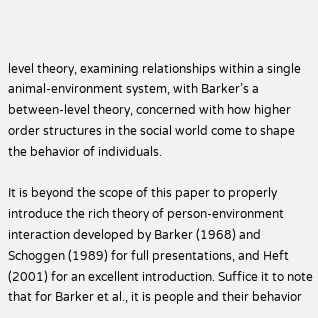level theory, examining relationships within a single animal-environment system, with Barker’s a between-level theory, concerned with how higher order structures in the social world come to shape the behavior of individuals.

It is beyond the scope of this paper to properly introduce the rich theory of person-environment interaction developed by Barker (1968) and Schoggen (1989) for full presentations, and Heft (2001) for an excellent introduction. Suffice it to note that for Barker et al., it is people and their behavior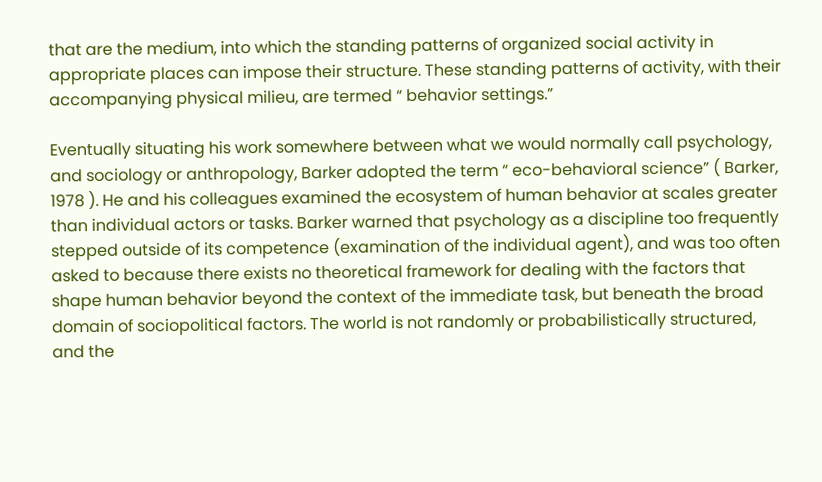that are the medium, into which the standing patterns of organized social activity in appropriate places can impose their structure. These standing patterns of activity, with their accompanying physical milieu, are termed “ behavior settings.”

Eventually situating his work somewhere between what we would normally call psychology, and sociology or anthropology, Barker adopted the term “ eco-behavioral science” ( Barker, 1978 ). He and his colleagues examined the ecosystem of human behavior at scales greater than individual actors or tasks. Barker warned that psychology as a discipline too frequently stepped outside of its competence (examination of the individual agent), and was too often asked to because there exists no theoretical framework for dealing with the factors that shape human behavior beyond the context of the immediate task, but beneath the broad domain of sociopolitical factors. The world is not randomly or probabilistically structured, and the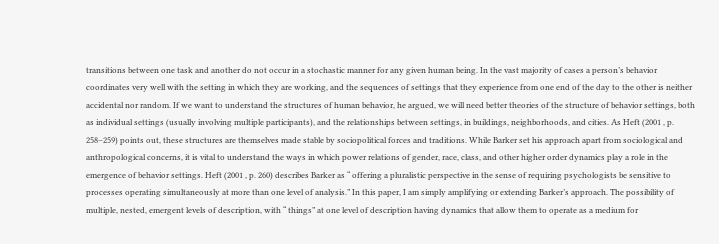transitions between one task and another do not occur in a stochastic manner for any given human being. In the vast majority of cases a person’s behavior coordinates very well with the setting in which they are working, and the sequences of settings that they experience from one end of the day to the other is neither accidental nor random. If we want to understand the structures of human behavior, he argued, we will need better theories of the structure of behavior settings, both as individual settings (usually involving multiple participants), and the relationships between settings, in buildings, neighborhoods, and cities. As Heft (2001 , p. 258–259) points out, these structures are themselves made stable by sociopolitical forces and traditions. While Barker set his approach apart from sociological and anthropological concerns, it is vital to understand the ways in which power relations of gender, race, class, and other higher order dynamics play a role in the emergence of behavior settings. Heft (2001 , p. 260) describes Barker as “ offering a pluralistic perspective in the sense of requiring psychologists be sensitive to processes operating simultaneously at more than one level of analysis.” In this paper, I am simply amplifying or extending Barker’s approach. The possibility of multiple, nested, emergent levels of description, with “ things” at one level of description having dynamics that allow them to operate as a medium for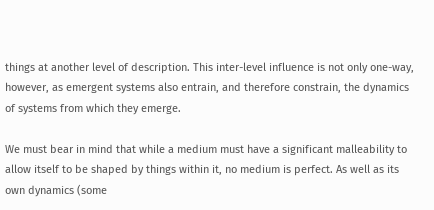things at another level of description. This inter-level influence is not only one-way, however, as emergent systems also entrain, and therefore constrain, the dynamics of systems from which they emerge.

We must bear in mind that while a medium must have a significant malleability to allow itself to be shaped by things within it, no medium is perfect. As well as its own dynamics (some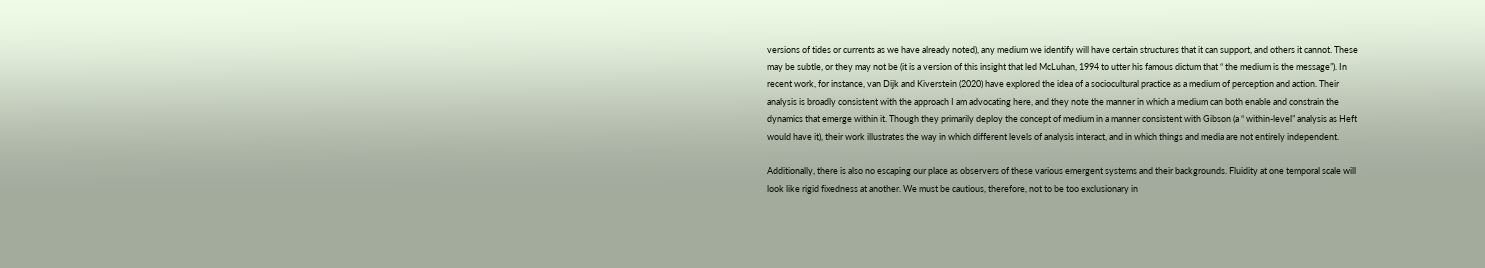versions of tides or currents as we have already noted), any medium we identify will have certain structures that it can support, and others it cannot. These may be subtle, or they may not be (it is a version of this insight that led McLuhan, 1994 to utter his famous dictum that “ the medium is the message”). In recent work, for instance, van Dijk and Kiverstein (2020) have explored the idea of a sociocultural practice as a medium of perception and action. Their analysis is broadly consistent with the approach I am advocating here, and they note the manner in which a medium can both enable and constrain the dynamics that emerge within it. Though they primarily deploy the concept of medium in a manner consistent with Gibson (a “ within-level” analysis as Heft would have it), their work illustrates the way in which different levels of analysis interact, and in which things and media are not entirely independent.

Additionally, there is also no escaping our place as observers of these various emergent systems and their backgrounds. Fluidity at one temporal scale will look like rigid fixedness at another. We must be cautious, therefore, not to be too exclusionary in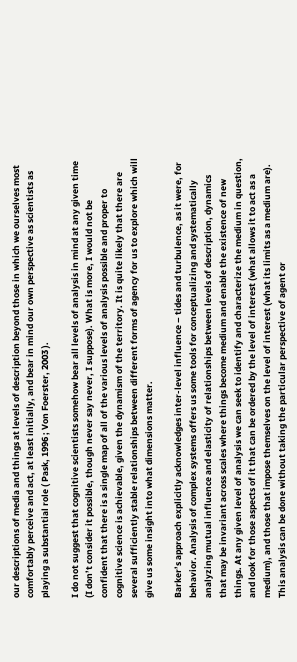our descriptions of media and things at levels of description beyond those in which we ourselves most comfortably perceive and act, at least initially, and bear in mind our own perspective as scientists as playing a substantial role ( Pask, 1996 ; Von Foerster, 2003 ).

I do not suggest that cognitive scientists somehow bear all levels of analysis in mind at any given time (I don’t consider it possible, though never say never, I suppose). What is more, I would not be confident that there is a single map of all of the various levels of analysis possible and proper to cognitive science is achievable, given the dynamism of the territory. It is quite likely that there are several sufficiently stable relationships between different forms of agency for us to explore which will give us some insight into what dimensions matter.

Barker’s approach explicitly acknowledges inter-level influence – tides and turbulence, as it were, for behavior. Analysis of complex systems offers us some tools for conceptualizing and systematically analyzing mutual influence and elasticity of relationships between levels of description, dynamics that may be invariant across scales where things become medium and enable the existence of new things. At any given level of analysis we can seek to identify and characterize the medium in question, and look for those aspects of it that can be ordered by the level of interest (what allows it to act as a medium), and those that impose themselves on the level of interest (what its limits as a medium are). This analysis can be done without taking the particular perspective of agent or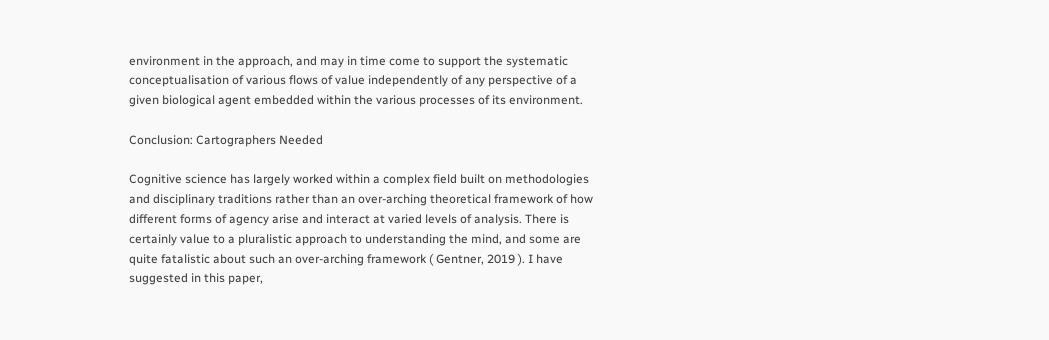environment in the approach, and may in time come to support the systematic conceptualisation of various flows of value independently of any perspective of a given biological agent embedded within the various processes of its environment.

Conclusion: Cartographers Needed

Cognitive science has largely worked within a complex field built on methodologies and disciplinary traditions rather than an over-arching theoretical framework of how different forms of agency arise and interact at varied levels of analysis. There is certainly value to a pluralistic approach to understanding the mind, and some are quite fatalistic about such an over-arching framework ( Gentner, 2019 ). I have suggested in this paper,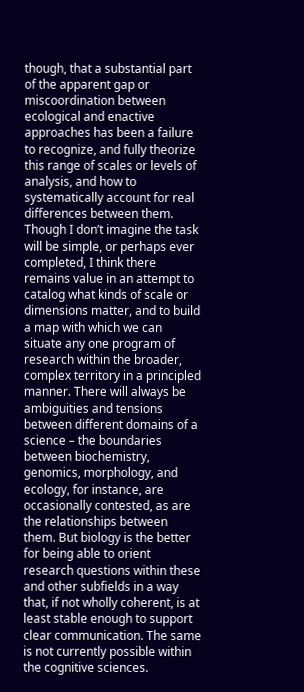though, that a substantial part of the apparent gap or miscoordination between ecological and enactive approaches has been a failure to recognize, and fully theorize this range of scales or levels of analysis, and how to systematically account for real differences between them. Though I don’t imagine the task will be simple, or perhaps ever completed, I think there remains value in an attempt to catalog what kinds of scale or dimensions matter, and to build a map with which we can situate any one program of research within the broader, complex territory in a principled manner. There will always be ambiguities and tensions between different domains of a science – the boundaries between biochemistry, genomics, morphology, and ecology, for instance, are occasionally contested, as are the relationships between them. But biology is the better for being able to orient research questions within these and other subfields in a way that, if not wholly coherent, is at least stable enough to support clear communication. The same is not currently possible within the cognitive sciences.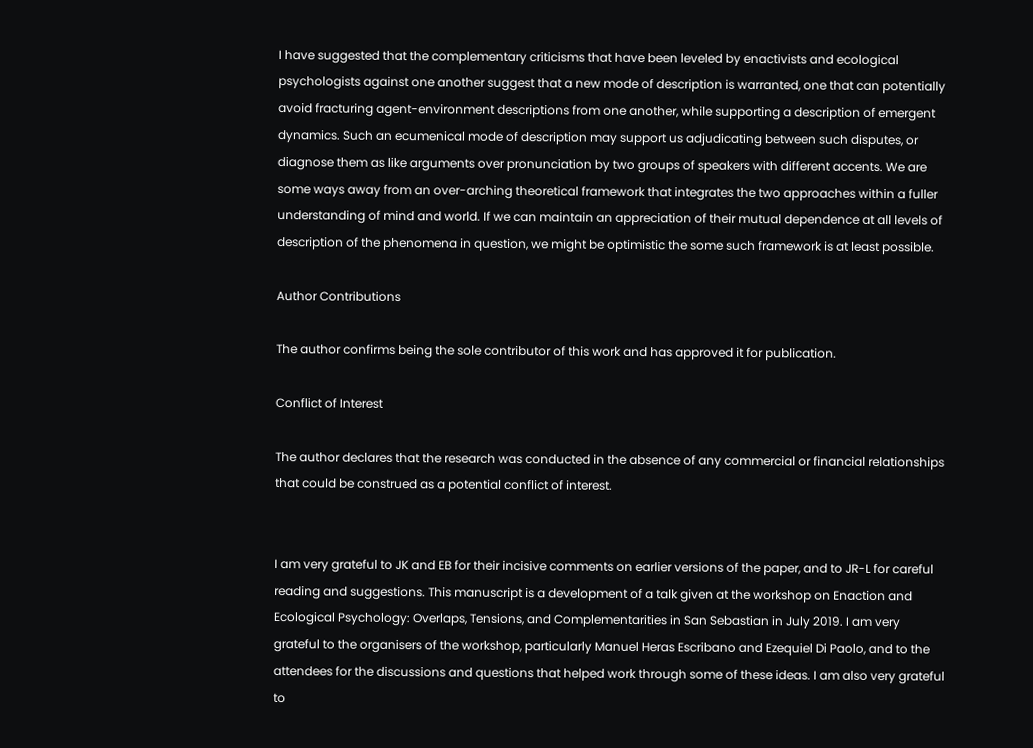I have suggested that the complementary criticisms that have been leveled by enactivists and ecological psychologists against one another suggest that a new mode of description is warranted, one that can potentially avoid fracturing agent-environment descriptions from one another, while supporting a description of emergent dynamics. Such an ecumenical mode of description may support us adjudicating between such disputes, or diagnose them as like arguments over pronunciation by two groups of speakers with different accents. We are some ways away from an over-arching theoretical framework that integrates the two approaches within a fuller understanding of mind and world. If we can maintain an appreciation of their mutual dependence at all levels of description of the phenomena in question, we might be optimistic the some such framework is at least possible.

Author Contributions

The author confirms being the sole contributor of this work and has approved it for publication.

Conflict of Interest

The author declares that the research was conducted in the absence of any commercial or financial relationships that could be construed as a potential conflict of interest.


I am very grateful to JK and EB for their incisive comments on earlier versions of the paper, and to JR-L for careful reading and suggestions. This manuscript is a development of a talk given at the workshop on Enaction and Ecological Psychology: Overlaps, Tensions, and Complementarities in San Sebastian in July 2019. I am very grateful to the organisers of the workshop, particularly Manuel Heras Escribano and Ezequiel Di Paolo, and to the attendees for the discussions and questions that helped work through some of these ideas. I am also very grateful to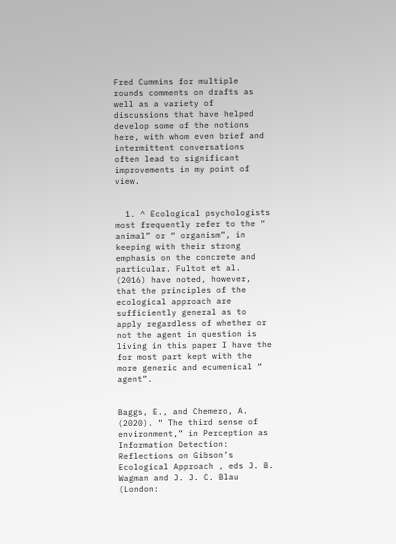Fred Cummins for multiple rounds comments on drafts as well as a variety of discussions that have helped develop some of the notions here, with whom even brief and intermittent conversations often lead to significant improvements in my point of view.


  1. ^ Ecological psychologists most frequently refer to the “ animal” or “ organism”, in keeping with their strong emphasis on the concrete and particular. Fultot et al. (2016) have noted, however, that the principles of the ecological approach are sufficiently general as to apply regardless of whether or not the agent in question is living in this paper I have the for most part kept with the more generic and ecumenical “ agent”.


Baggs, E., and Chemero, A. (2020). “ The third sense of environment,” in Perception as Information Detection: Reflections on Gibson’s Ecological Approach , eds J. B. Wagman and J. J. C. Blau (London: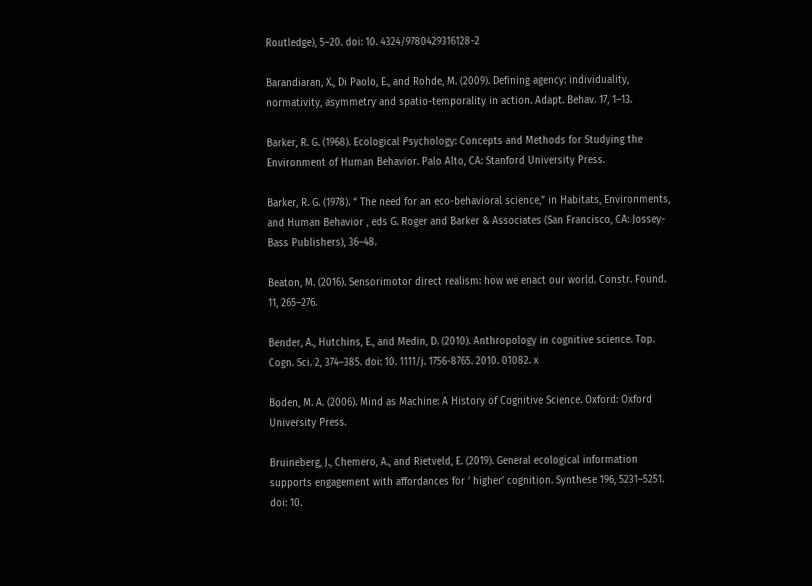Routledge), 5–20. doi: 10. 4324/9780429316128-2

Barandiaran, X., Di Paolo, E., and Rohde, M. (2009). Defining agency: individuality, normativity, asymmetry and spatio-temporality in action. Adapt. Behav. 17, 1–13.

Barker, R. G. (1968). Ecological Psychology: Concepts and Methods for Studying the Environment of Human Behavior. Palo Alto, CA: Stanford University Press.

Barker, R. G. (1978). “ The need for an eco-behavioral science,” in Habitats, Environments, and Human Behavior , eds G. Roger and Barker & Associates (San Francisco, CA: Jossey-Bass Publishers), 36–48.

Beaton, M. (2016). Sensorimotor direct realism: how we enact our world. Constr. Found. 11, 265–276.

Bender, A., Hutchins, E., and Medin, D. (2010). Anthropology in cognitive science. Top. Cogn. Sci. 2, 374–385. doi: 10. 1111/j. 1756-8765. 2010. 01082. x

Boden, M. A. (2006). Mind as Machine: A History of Cognitive Science. Oxford: Oxford University Press.

Bruineberg, J., Chemero, A., and Rietveld, E. (2019). General ecological information supports engagement with affordances for ‘ higher’ cognition. Synthese 196, 5231–5251. doi: 10.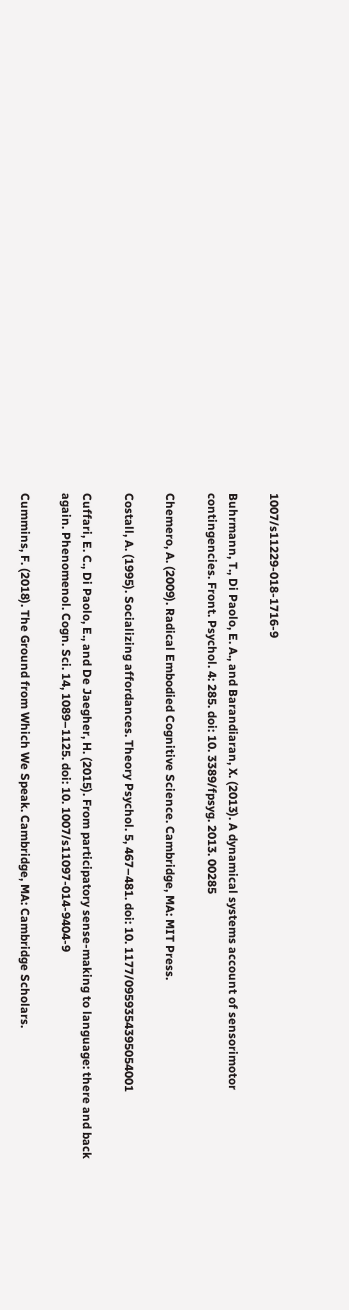1007/s11229-018-1716-9

Buhrmann, T., Di Paolo, E. A., and Barandiaran, X. (2013). A dynamical systems account of sensorimotor contingencies. Front. Psychol. 4: 285. doi: 10. 3389/fpsyg. 2013. 00285

Chemero, A. (2009). Radical Embodied Cognitive Science. Cambridge, MA: MIT Press.

Costall, A. (1995). Socializing affordances. Theory Psychol. 5, 467–481. doi: 10. 1177/0959354395054001

Cuffari, E. C., Di Paolo, E., and De Jaegher, H. (2015). From participatory sense-making to language: there and back again. Phenomenol. Cogn. Sci. 14, 1089–1125. doi: 10. 1007/s11097-014-9404-9

Cummins, F. (2018). The Ground from Which We Speak. Cambridge, MA: Cambridge Scholars.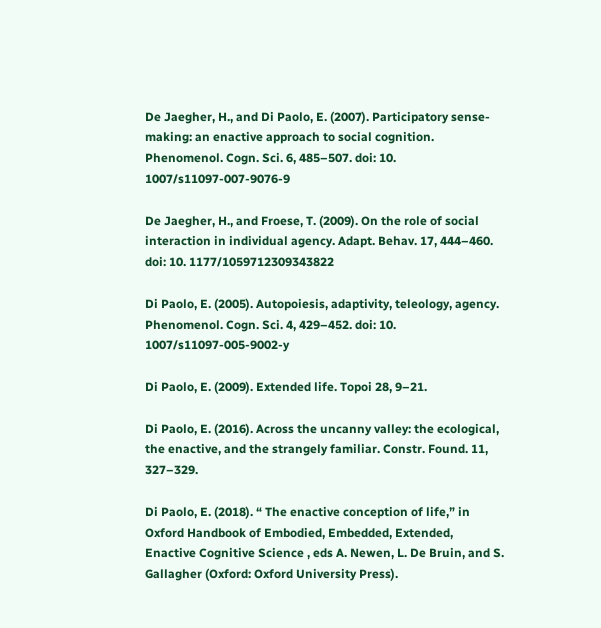De Jaegher, H., and Di Paolo, E. (2007). Participatory sense-making: an enactive approach to social cognition. Phenomenol. Cogn. Sci. 6, 485–507. doi: 10. 1007/s11097-007-9076-9

De Jaegher, H., and Froese, T. (2009). On the role of social interaction in individual agency. Adapt. Behav. 17, 444–460. doi: 10. 1177/1059712309343822

Di Paolo, E. (2005). Autopoiesis, adaptivity, teleology, agency. Phenomenol. Cogn. Sci. 4, 429–452. doi: 10. 1007/s11097-005-9002-y

Di Paolo, E. (2009). Extended life. Topoi 28, 9–21.

Di Paolo, E. (2016). Across the uncanny valley: the ecological, the enactive, and the strangely familiar. Constr. Found. 11, 327–329.

Di Paolo, E. (2018). “ The enactive conception of life,” in Oxford Handbook of Embodied, Embedded, Extended, Enactive Cognitive Science , eds A. Newen, L. De Bruin, and S. Gallagher (Oxford: Oxford University Press).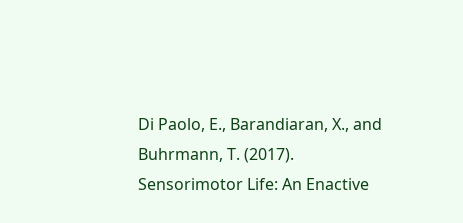Di Paolo, E., Barandiaran, X., and Buhrmann, T. (2017). Sensorimotor Life: An Enactive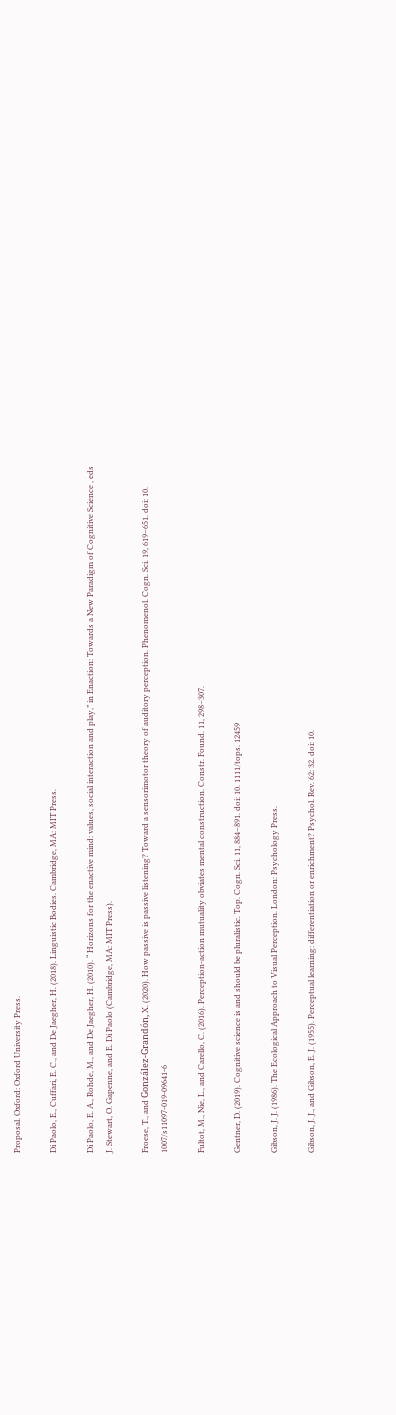Proposal. Oxford: Oxford University Press.

Di Paolo, E., Cuffari, E. C., and De Jaegher, H. (2018). Linguistic Bodies. Cambridge, MA: MIT Press.

Di Paolo, E. A., Rohde, M., and De Jaegher, H. (2010). “ Horizons for the enactive mind: values, social interaction and play,” in Enaction: Towards a New Paradigm of Cognitive Science , eds J. Stewart, O. Gapenne, and E. Di Paolo (Cambridge, MA: MIT Press).

Froese, T., and González-Grandón, X. (2020). How passive is passive listening? Toward a sensorimotor theory of auditory perception. Phenomenol. Cogn. Sci. 19, 619–651. doi: 10. 1007/s11097-019-09641-6

Fultot, M., Nie, L., and Carello, C. (2016). Perception-action mutuality obviates mental construction. Constr. Found. 11, 298–307.

Gentner, D. (2019). Cognitive science is and should be pluralistic. Top. Cogn. Sci. 11, 884–891. doi: 10. 1111/tops. 12459

Gibson, J. J. (1986). The Ecological Approach to Visual Perception. London: Psychology Press.

Gibson, J. J., and Gibson, E. J. (1955). Perceptual learning: differentiation or enrichment? Psychol. Rev. 62: 32. doi: 10.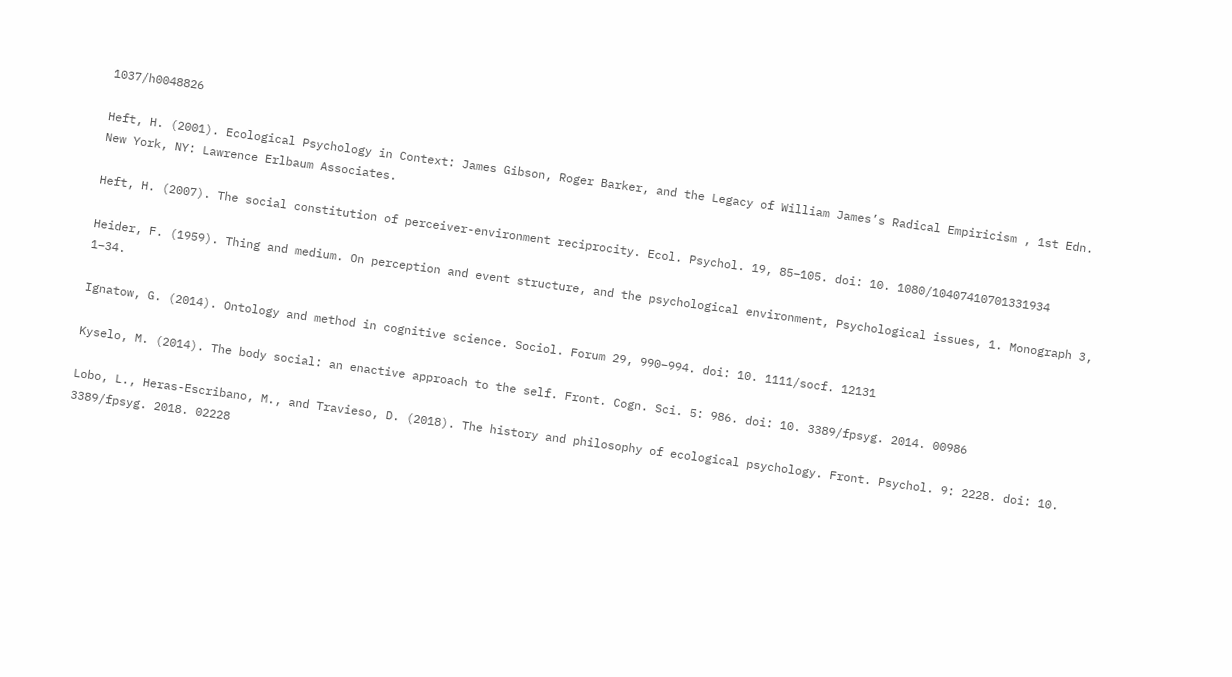1037/h0048826

Heft, H. (2001). Ecological Psychology in Context: James Gibson, Roger Barker, and the Legacy of William James’s Radical Empiricism , 1st Edn. New York, NY: Lawrence Erlbaum Associates.

Heft, H. (2007). The social constitution of perceiver-environment reciprocity. Ecol. Psychol. 19, 85–105. doi: 10. 1080/10407410701331934

Heider, F. (1959). Thing and medium. On perception and event structure, and the psychological environment, Psychological issues, 1. Monograph 3, 1–34.

Ignatow, G. (2014). Ontology and method in cognitive science. Sociol. Forum 29, 990–994. doi: 10. 1111/socf. 12131

Kyselo, M. (2014). The body social: an enactive approach to the self. Front. Cogn. Sci. 5: 986. doi: 10. 3389/fpsyg. 2014. 00986

Lobo, L., Heras-Escribano, M., and Travieso, D. (2018). The history and philosophy of ecological psychology. Front. Psychol. 9: 2228. doi: 10. 3389/fpsyg. 2018. 02228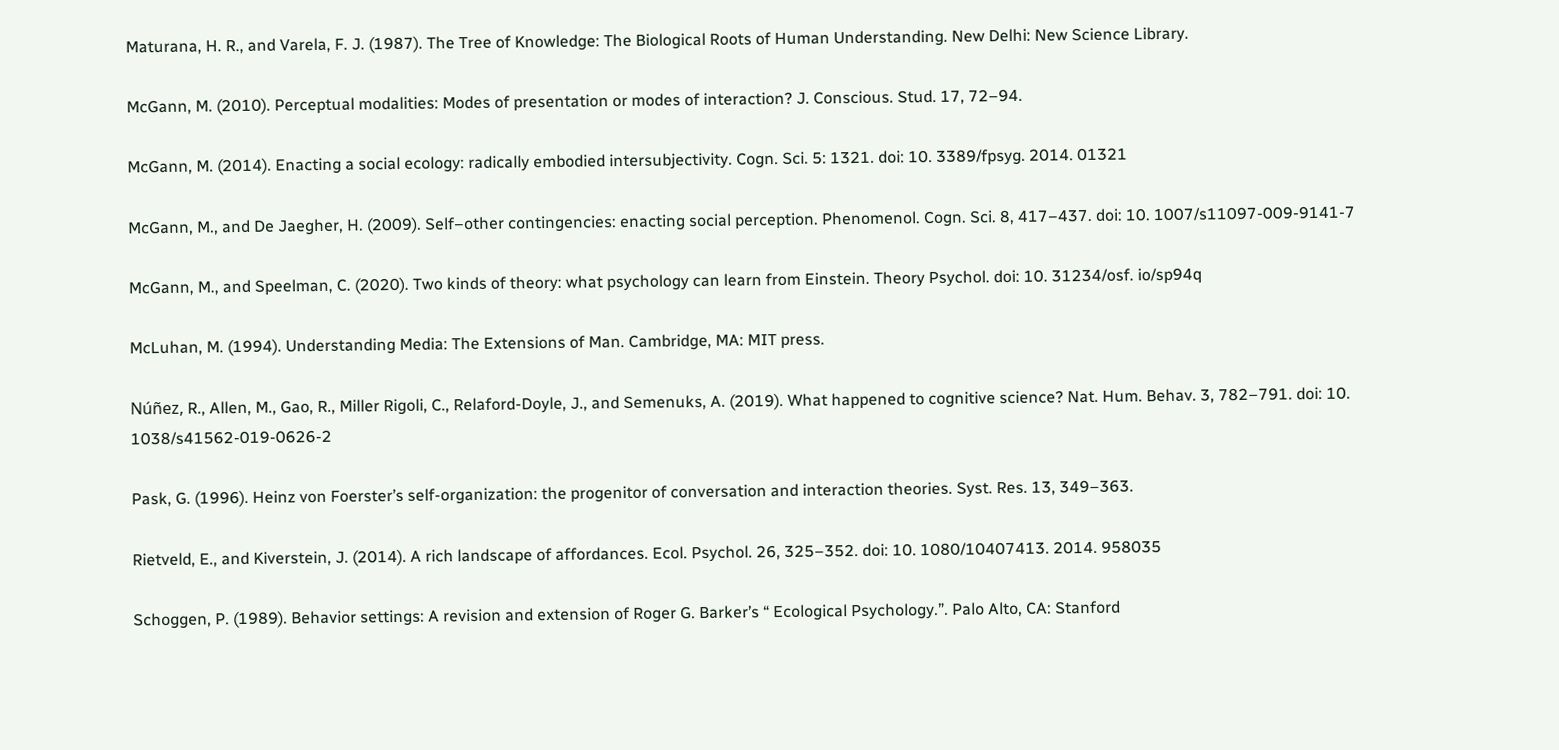Maturana, H. R., and Varela, F. J. (1987). The Tree of Knowledge: The Biological Roots of Human Understanding. New Delhi: New Science Library.

McGann, M. (2010). Perceptual modalities: Modes of presentation or modes of interaction? J. Conscious. Stud. 17, 72–94.

McGann, M. (2014). Enacting a social ecology: radically embodied intersubjectivity. Cogn. Sci. 5: 1321. doi: 10. 3389/fpsyg. 2014. 01321

McGann, M., and De Jaegher, H. (2009). Self–other contingencies: enacting social perception. Phenomenol. Cogn. Sci. 8, 417–437. doi: 10. 1007/s11097-009-9141-7

McGann, M., and Speelman, C. (2020). Two kinds of theory: what psychology can learn from Einstein. Theory Psychol. doi: 10. 31234/osf. io/sp94q

McLuhan, M. (1994). Understanding Media: The Extensions of Man. Cambridge, MA: MIT press.

Núñez, R., Allen, M., Gao, R., Miller Rigoli, C., Relaford-Doyle, J., and Semenuks, A. (2019). What happened to cognitive science? Nat. Hum. Behav. 3, 782–791. doi: 10. 1038/s41562-019-0626-2

Pask, G. (1996). Heinz von Foerster’s self-organization: the progenitor of conversation and interaction theories. Syst. Res. 13, 349–363.

Rietveld, E., and Kiverstein, J. (2014). A rich landscape of affordances. Ecol. Psychol. 26, 325–352. doi: 10. 1080/10407413. 2014. 958035

Schoggen, P. (1989). Behavior settings: A revision and extension of Roger G. Barker’s “ Ecological Psychology.”. Palo Alto, CA: Stanford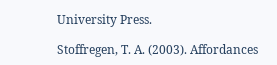University Press.

Stoffregen, T. A. (2003). Affordances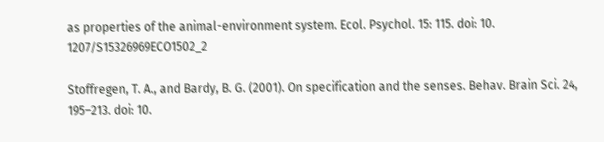as properties of the animal-environment system. Ecol. Psychol. 15: 115. doi: 10. 1207/S15326969ECO1502_2

Stoffregen, T. A., and Bardy, B. G. (2001). On specification and the senses. Behav. Brain Sci. 24, 195–213. doi: 10.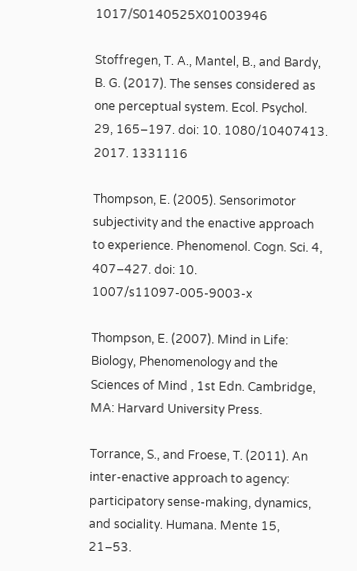1017/S0140525X01003946

Stoffregen, T. A., Mantel, B., and Bardy, B. G. (2017). The senses considered as one perceptual system. Ecol. Psychol. 29, 165–197. doi: 10. 1080/10407413. 2017. 1331116

Thompson, E. (2005). Sensorimotor subjectivity and the enactive approach to experience. Phenomenol. Cogn. Sci. 4, 407–427. doi: 10. 1007/s11097-005-9003-x

Thompson, E. (2007). Mind in Life: Biology, Phenomenology and the Sciences of Mind , 1st Edn. Cambridge, MA: Harvard University Press.

Torrance, S., and Froese, T. (2011). An inter-enactive approach to agency: participatory sense-making, dynamics, and sociality. Humana. Mente 15, 21–53.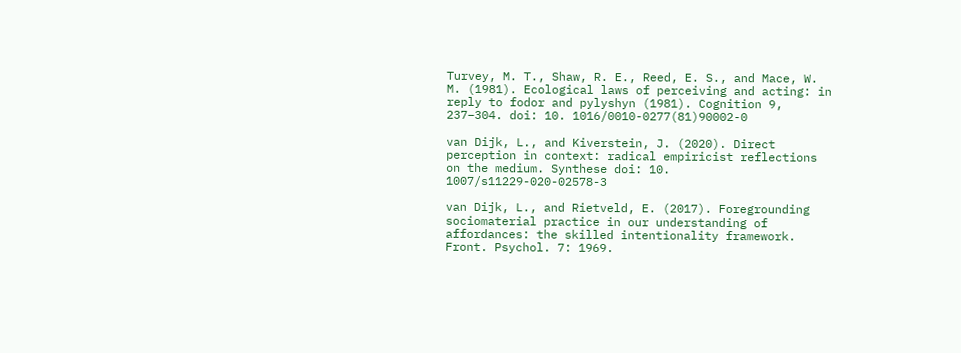Turvey, M. T., Shaw, R. E., Reed, E. S., and Mace, W. M. (1981). Ecological laws of perceiving and acting: in reply to fodor and pylyshyn (1981). Cognition 9, 237–304. doi: 10. 1016/0010-0277(81)90002-0

van Dijk, L., and Kiverstein, J. (2020). Direct perception in context: radical empiricist reflections on the medium. Synthese doi: 10. 1007/s11229-020-02578-3

van Dijk, L., and Rietveld, E. (2017). Foregrounding sociomaterial practice in our understanding of affordances: the skilled intentionality framework. Front. Psychol. 7: 1969.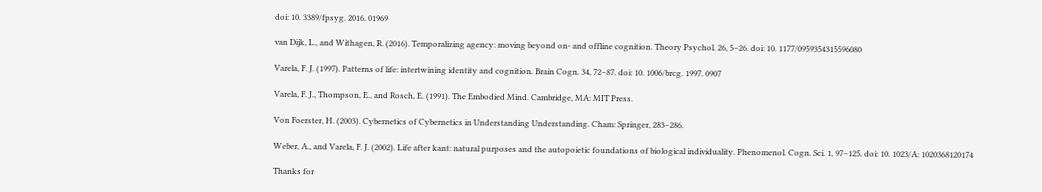doi: 10. 3389/fpsyg. 2016. 01969

van Dijk, L., and Withagen, R. (2016). Temporalizing agency: moving beyond on- and offline cognition. Theory Psychol. 26, 5–26. doi: 10. 1177/0959354315596080

Varela, F. J. (1997). Patterns of life: intertwining identity and cognition. Brain Cogn. 34, 72–87. doi: 10. 1006/brcg. 1997. 0907

Varela, F. J., Thompson, E., and Rosch, E. (1991). The Embodied Mind. Cambridge, MA: MIT Press.

Von Foerster, H. (2003). Cybernetics of Cybernetics in Understanding Understanding. Cham: Springer, 283–286.

Weber, A., and Varela, F. J. (2002). Life after kant: natural purposes and the autopoietic foundations of biological individuality. Phenomenol. Cogn. Sci. 1, 97–125. doi: 10. 1023/A: 1020368120174

Thanks for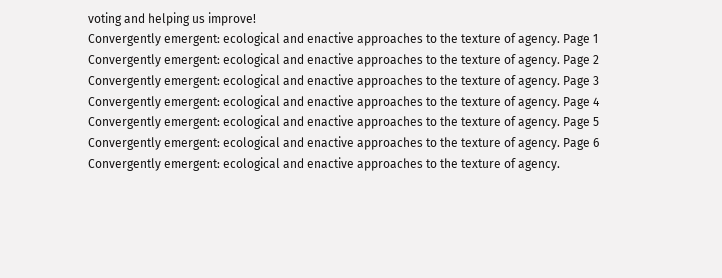voting and helping us improve!
Convergently emergent: ecological and enactive approaches to the texture of agency. Page 1
Convergently emergent: ecological and enactive approaches to the texture of agency. Page 2
Convergently emergent: ecological and enactive approaches to the texture of agency. Page 3
Convergently emergent: ecological and enactive approaches to the texture of agency. Page 4
Convergently emergent: ecological and enactive approaches to the texture of agency. Page 5
Convergently emergent: ecological and enactive approaches to the texture of agency. Page 6
Convergently emergent: ecological and enactive approaches to the texture of agency.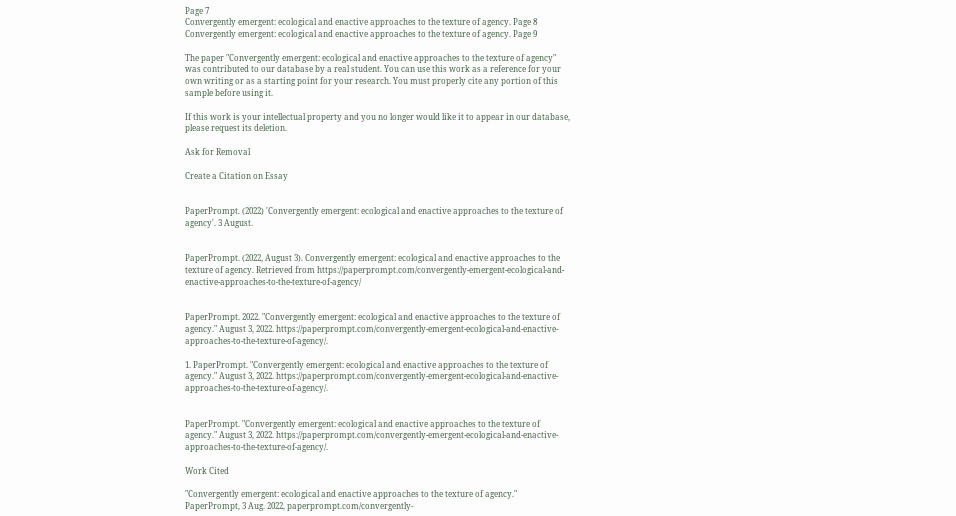Page 7
Convergently emergent: ecological and enactive approaches to the texture of agency. Page 8
Convergently emergent: ecological and enactive approaches to the texture of agency. Page 9

The paper "Convergently emergent: ecological and enactive approaches to the texture of agency" was contributed to our database by a real student. You can use this work as a reference for your own writing or as a starting point for your research. You must properly cite any portion of this sample before using it.

If this work is your intellectual property and you no longer would like it to appear in our database, please request its deletion.

Ask for Removal

Create a Citation on Essay


PaperPrompt. (2022) 'Convergently emergent: ecological and enactive approaches to the texture of agency'. 3 August.


PaperPrompt. (2022, August 3). Convergently emergent: ecological and enactive approaches to the texture of agency. Retrieved from https://paperprompt.com/convergently-emergent-ecological-and-enactive-approaches-to-the-texture-of-agency/


PaperPrompt. 2022. "Convergently emergent: ecological and enactive approaches to the texture of agency." August 3, 2022. https://paperprompt.com/convergently-emergent-ecological-and-enactive-approaches-to-the-texture-of-agency/.

1. PaperPrompt. "Convergently emergent: ecological and enactive approaches to the texture of agency." August 3, 2022. https://paperprompt.com/convergently-emergent-ecological-and-enactive-approaches-to-the-texture-of-agency/.


PaperPrompt. "Convergently emergent: ecological and enactive approaches to the texture of agency." August 3, 2022. https://paperprompt.com/convergently-emergent-ecological-and-enactive-approaches-to-the-texture-of-agency/.

Work Cited

"Convergently emergent: ecological and enactive approaches to the texture of agency." PaperPrompt, 3 Aug. 2022, paperprompt.com/convergently-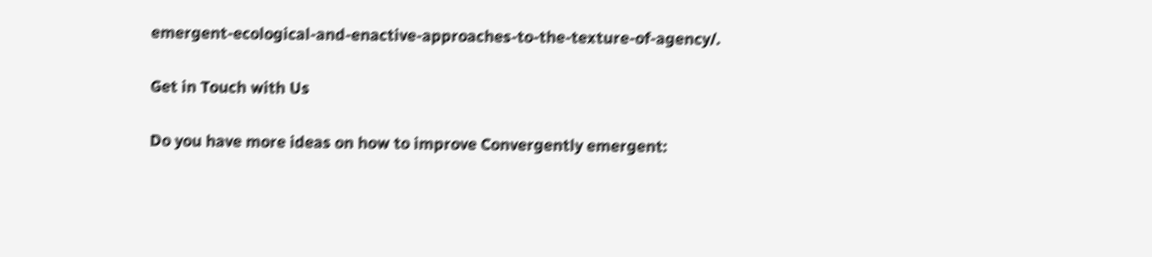emergent-ecological-and-enactive-approaches-to-the-texture-of-agency/.

Get in Touch with Us

Do you have more ideas on how to improve Convergently emergent: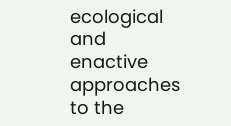ecological and enactive approaches to the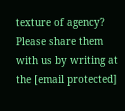texture of agency? Please share them with us by writing at the [email protected]